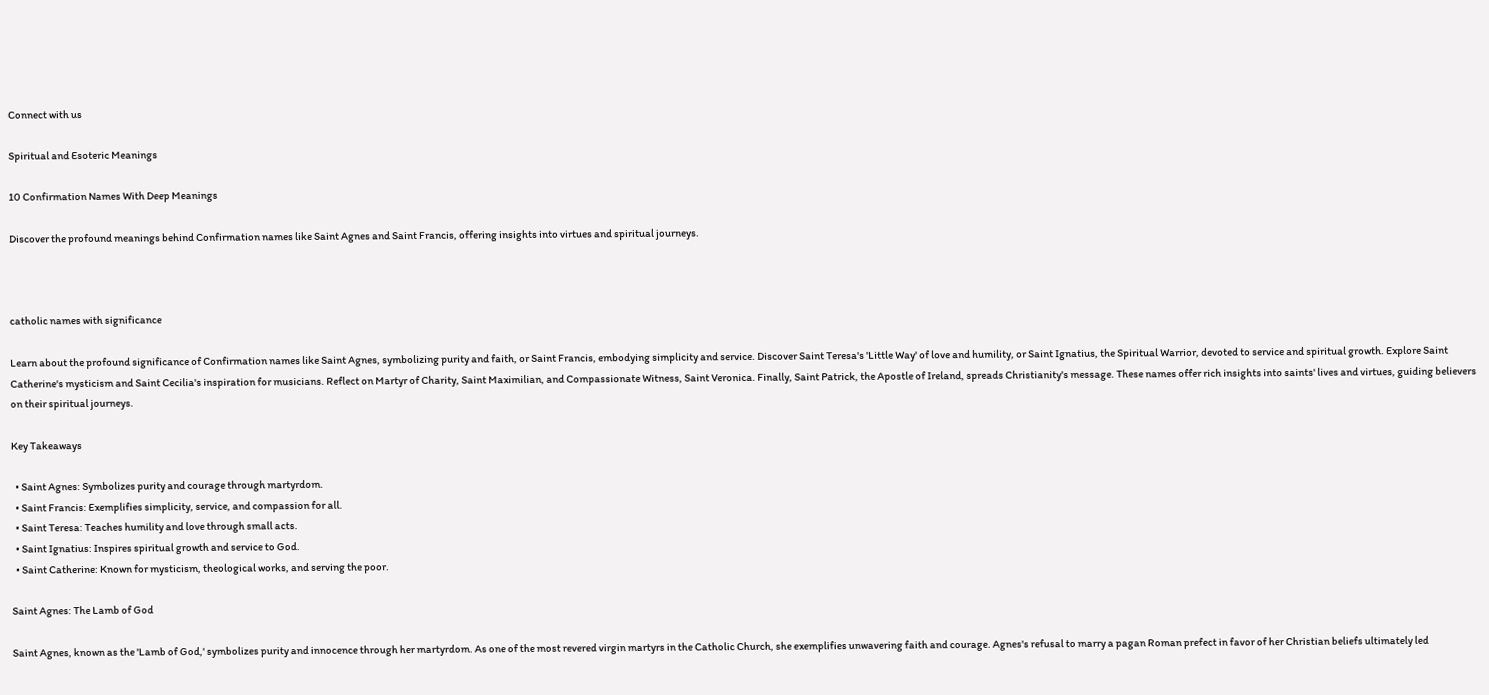Connect with us

Spiritual and Esoteric Meanings

10 Confirmation Names With Deep Meanings

Discover the profound meanings behind Confirmation names like Saint Agnes and Saint Francis, offering insights into virtues and spiritual journeys.



catholic names with significance

Learn about the profound significance of Confirmation names like Saint Agnes, symbolizing purity and faith, or Saint Francis, embodying simplicity and service. Discover Saint Teresa's 'Little Way' of love and humility, or Saint Ignatius, the Spiritual Warrior, devoted to service and spiritual growth. Explore Saint Catherine's mysticism and Saint Cecilia's inspiration for musicians. Reflect on Martyr of Charity, Saint Maximilian, and Compassionate Witness, Saint Veronica. Finally, Saint Patrick, the Apostle of Ireland, spreads Christianity's message. These names offer rich insights into saints' lives and virtues, guiding believers on their spiritual journeys.

Key Takeaways

  • Saint Agnes: Symbolizes purity and courage through martyrdom.
  • Saint Francis: Exemplifies simplicity, service, and compassion for all.
  • Saint Teresa: Teaches humility and love through small acts.
  • Saint Ignatius: Inspires spiritual growth and service to God.
  • Saint Catherine: Known for mysticism, theological works, and serving the poor.

Saint Agnes: The Lamb of God

Saint Agnes, known as the 'Lamb of God,' symbolizes purity and innocence through her martyrdom. As one of the most revered virgin martyrs in the Catholic Church, she exemplifies unwavering faith and courage. Agnes's refusal to marry a pagan Roman prefect in favor of her Christian beliefs ultimately led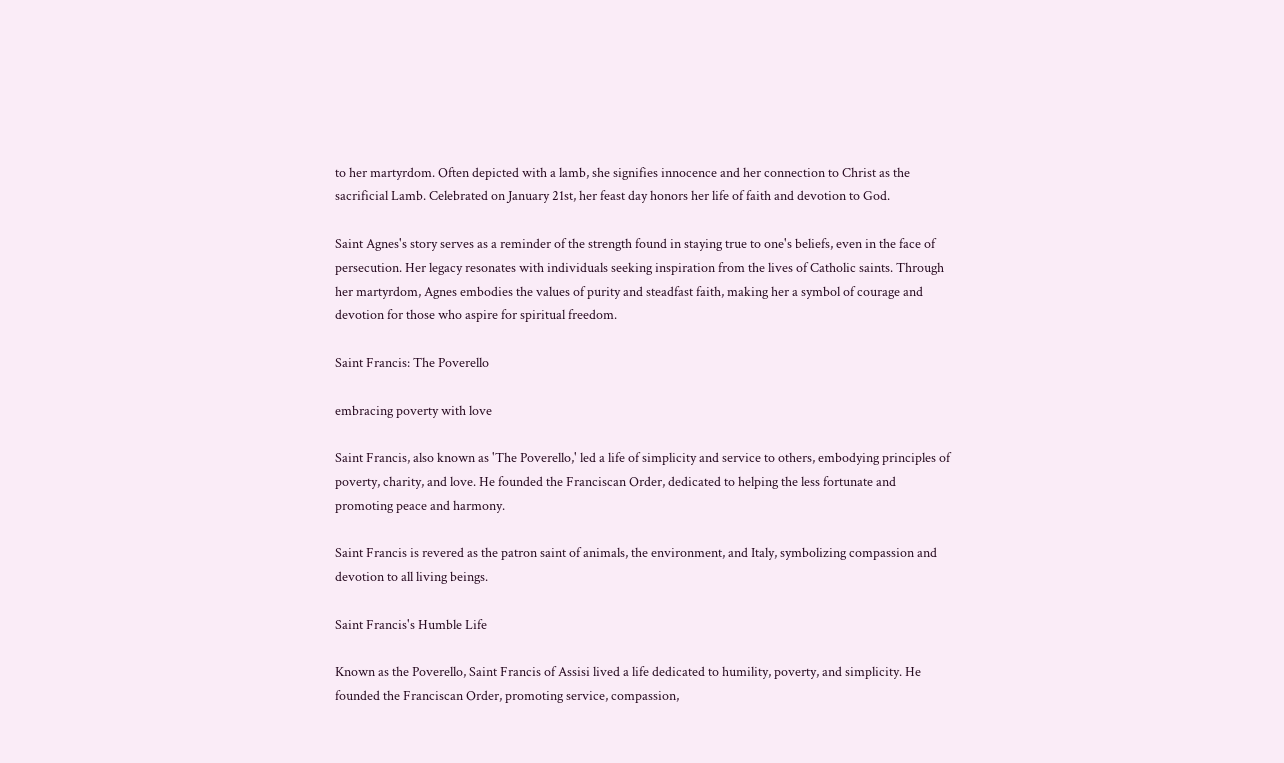to her martyrdom. Often depicted with a lamb, she signifies innocence and her connection to Christ as the sacrificial Lamb. Celebrated on January 21st, her feast day honors her life of faith and devotion to God.

Saint Agnes's story serves as a reminder of the strength found in staying true to one's beliefs, even in the face of persecution. Her legacy resonates with individuals seeking inspiration from the lives of Catholic saints. Through her martyrdom, Agnes embodies the values of purity and steadfast faith, making her a symbol of courage and devotion for those who aspire for spiritual freedom.

Saint Francis: The Poverello

embracing poverty with love

Saint Francis, also known as 'The Poverello,' led a life of simplicity and service to others, embodying principles of poverty, charity, and love. He founded the Franciscan Order, dedicated to helping the less fortunate and promoting peace and harmony.

Saint Francis is revered as the patron saint of animals, the environment, and Italy, symbolizing compassion and devotion to all living beings.

Saint Francis's Humble Life

Known as the Poverello, Saint Francis of Assisi lived a life dedicated to humility, poverty, and simplicity. He founded the Franciscan Order, promoting service, compassion,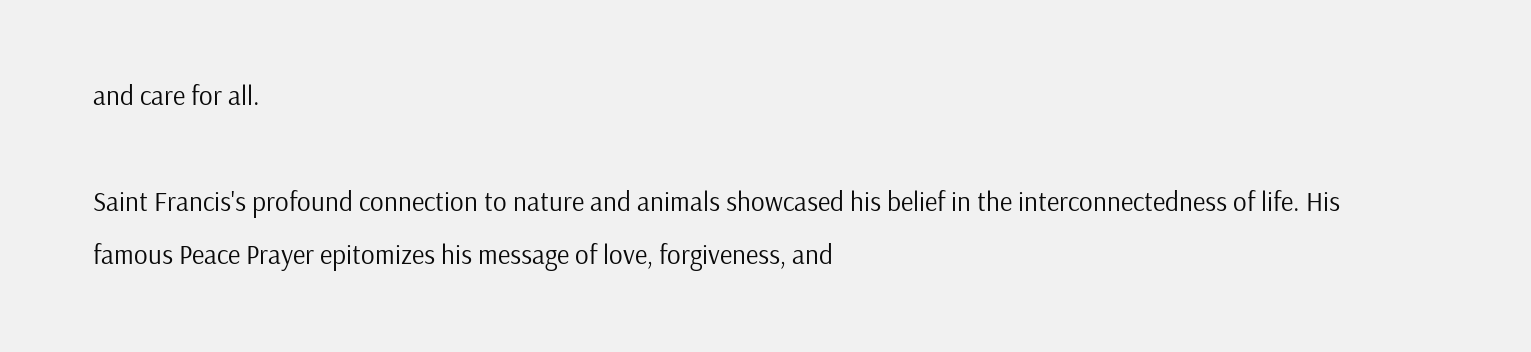and care for all.

Saint Francis's profound connection to nature and animals showcased his belief in the interconnectedness of life. His famous Peace Prayer epitomizes his message of love, forgiveness, and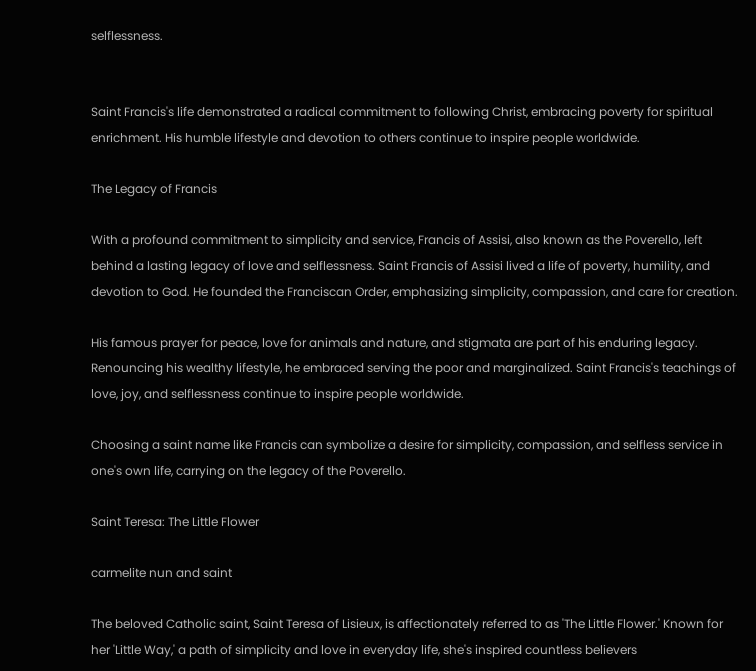selflessness.


Saint Francis's life demonstrated a radical commitment to following Christ, embracing poverty for spiritual enrichment. His humble lifestyle and devotion to others continue to inspire people worldwide.

The Legacy of Francis

With a profound commitment to simplicity and service, Francis of Assisi, also known as the Poverello, left behind a lasting legacy of love and selflessness. Saint Francis of Assisi lived a life of poverty, humility, and devotion to God. He founded the Franciscan Order, emphasizing simplicity, compassion, and care for creation.

His famous prayer for peace, love for animals and nature, and stigmata are part of his enduring legacy. Renouncing his wealthy lifestyle, he embraced serving the poor and marginalized. Saint Francis's teachings of love, joy, and selflessness continue to inspire people worldwide.

Choosing a saint name like Francis can symbolize a desire for simplicity, compassion, and selfless service in one's own life, carrying on the legacy of the Poverello.

Saint Teresa: The Little Flower

carmelite nun and saint

The beloved Catholic saint, Saint Teresa of Lisieux, is affectionately referred to as 'The Little Flower.' Known for her 'Little Way,' a path of simplicity and love in everyday life, she's inspired countless believers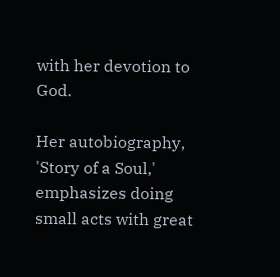with her devotion to God.

Her autobiography, 'Story of a Soul,' emphasizes doing small acts with great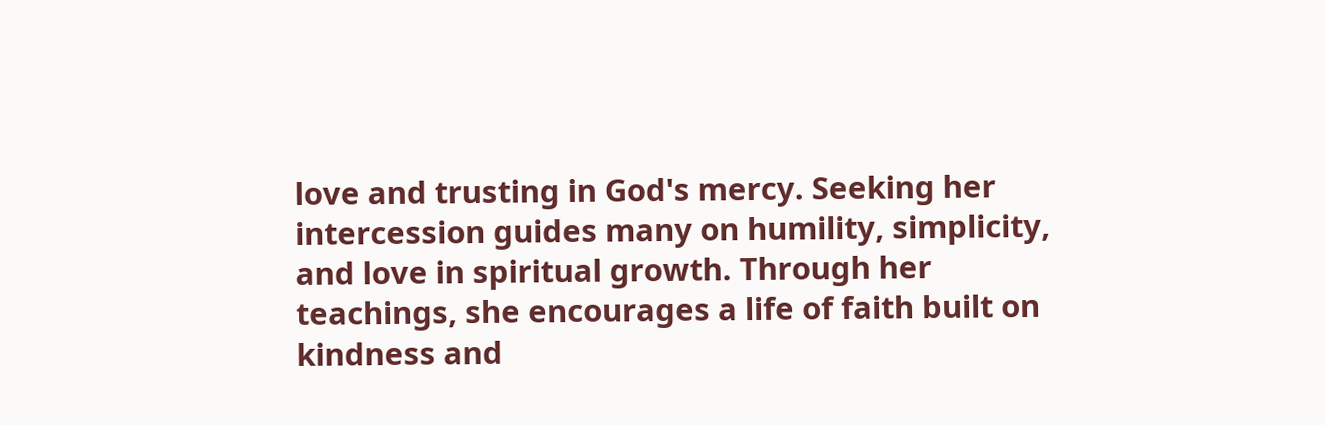love and trusting in God's mercy. Seeking her intercession guides many on humility, simplicity, and love in spiritual growth. Through her teachings, she encourages a life of faith built on kindness and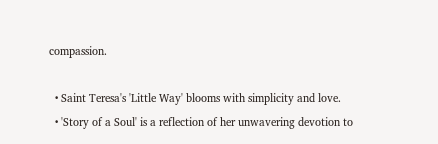compassion.

  • Saint Teresa's 'Little Way' blooms with simplicity and love.
  • 'Story of a Soul' is a reflection of her unwavering devotion to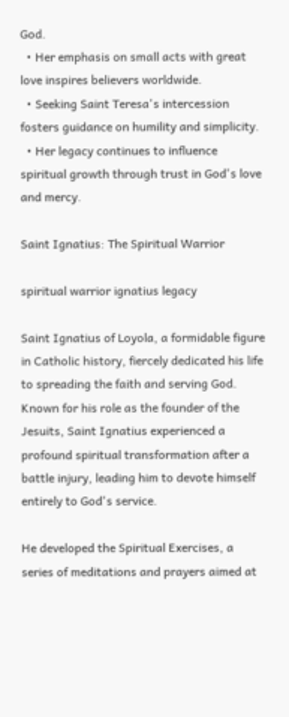God.
  • Her emphasis on small acts with great love inspires believers worldwide.
  • Seeking Saint Teresa's intercession fosters guidance on humility and simplicity.
  • Her legacy continues to influence spiritual growth through trust in God's love and mercy.

Saint Ignatius: The Spiritual Warrior

spiritual warrior ignatius legacy

Saint Ignatius of Loyola, a formidable figure in Catholic history, fiercely dedicated his life to spreading the faith and serving God. Known for his role as the founder of the Jesuits, Saint Ignatius experienced a profound spiritual transformation after a battle injury, leading him to devote himself entirely to God's service.

He developed the Spiritual Exercises, a series of meditations and prayers aimed at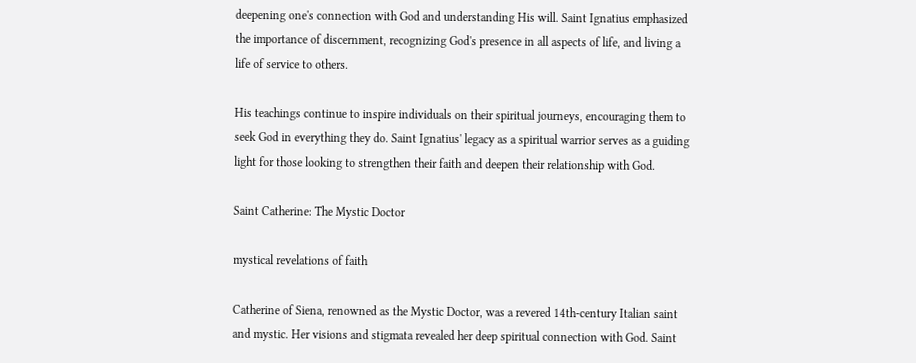deepening one's connection with God and understanding His will. Saint Ignatius emphasized the importance of discernment, recognizing God's presence in all aspects of life, and living a life of service to others.

His teachings continue to inspire individuals on their spiritual journeys, encouraging them to seek God in everything they do. Saint Ignatius' legacy as a spiritual warrior serves as a guiding light for those looking to strengthen their faith and deepen their relationship with God.

Saint Catherine: The Mystic Doctor

mystical revelations of faith

Catherine of Siena, renowned as the Mystic Doctor, was a revered 14th-century Italian saint and mystic. Her visions and stigmata revealed her deep spiritual connection with God. Saint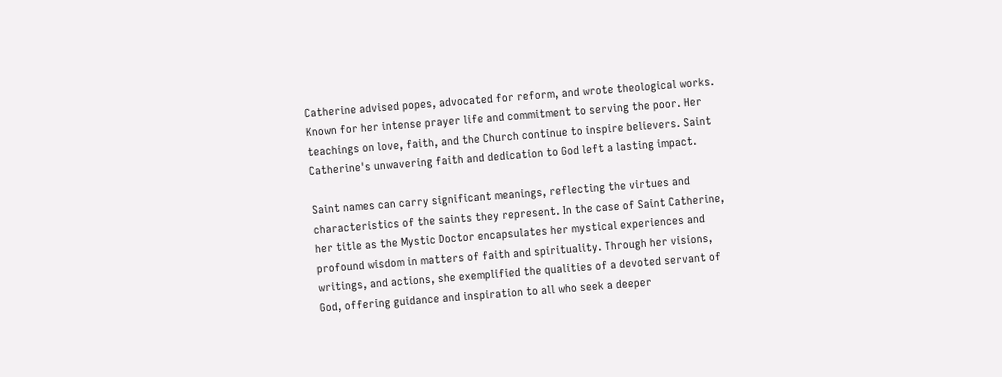Catherine advised popes, advocated for reform, and wrote theological works. Known for her intense prayer life and commitment to serving the poor. Her teachings on love, faith, and the Church continue to inspire believers. Saint Catherine's unwavering faith and dedication to God left a lasting impact.

Saint names can carry significant meanings, reflecting the virtues and characteristics of the saints they represent. In the case of Saint Catherine, her title as the Mystic Doctor encapsulates her mystical experiences and profound wisdom in matters of faith and spirituality. Through her visions, writings, and actions, she exemplified the qualities of a devoted servant of God, offering guidance and inspiration to all who seek a deeper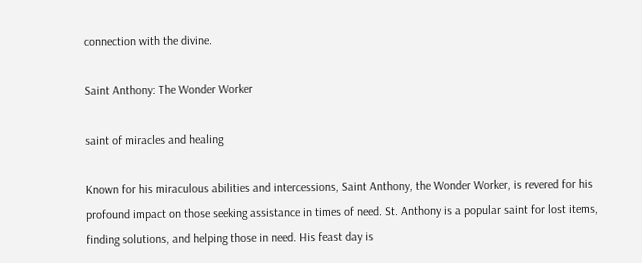connection with the divine.

Saint Anthony: The Wonder Worker

saint of miracles and healing

Known for his miraculous abilities and intercessions, Saint Anthony, the Wonder Worker, is revered for his profound impact on those seeking assistance in times of need. St. Anthony is a popular saint for lost items, finding solutions, and helping those in need. His feast day is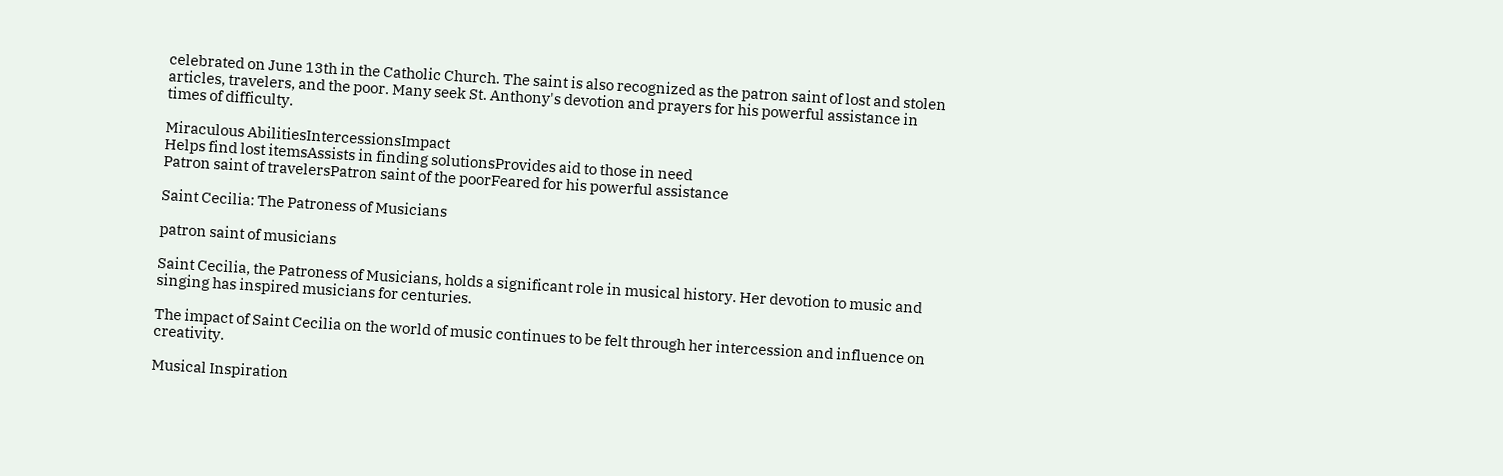celebrated on June 13th in the Catholic Church. The saint is also recognized as the patron saint of lost and stolen articles, travelers, and the poor. Many seek St. Anthony's devotion and prayers for his powerful assistance in times of difficulty.

Miraculous AbilitiesIntercessionsImpact
Helps find lost itemsAssists in finding solutionsProvides aid to those in need
Patron saint of travelersPatron saint of the poorFeared for his powerful assistance

Saint Cecilia: The Patroness of Musicians

patron saint of musicians

Saint Cecilia, the Patroness of Musicians, holds a significant role in musical history. Her devotion to music and singing has inspired musicians for centuries.

The impact of Saint Cecilia on the world of music continues to be felt through her intercession and influence on creativity.

Musical Inspiration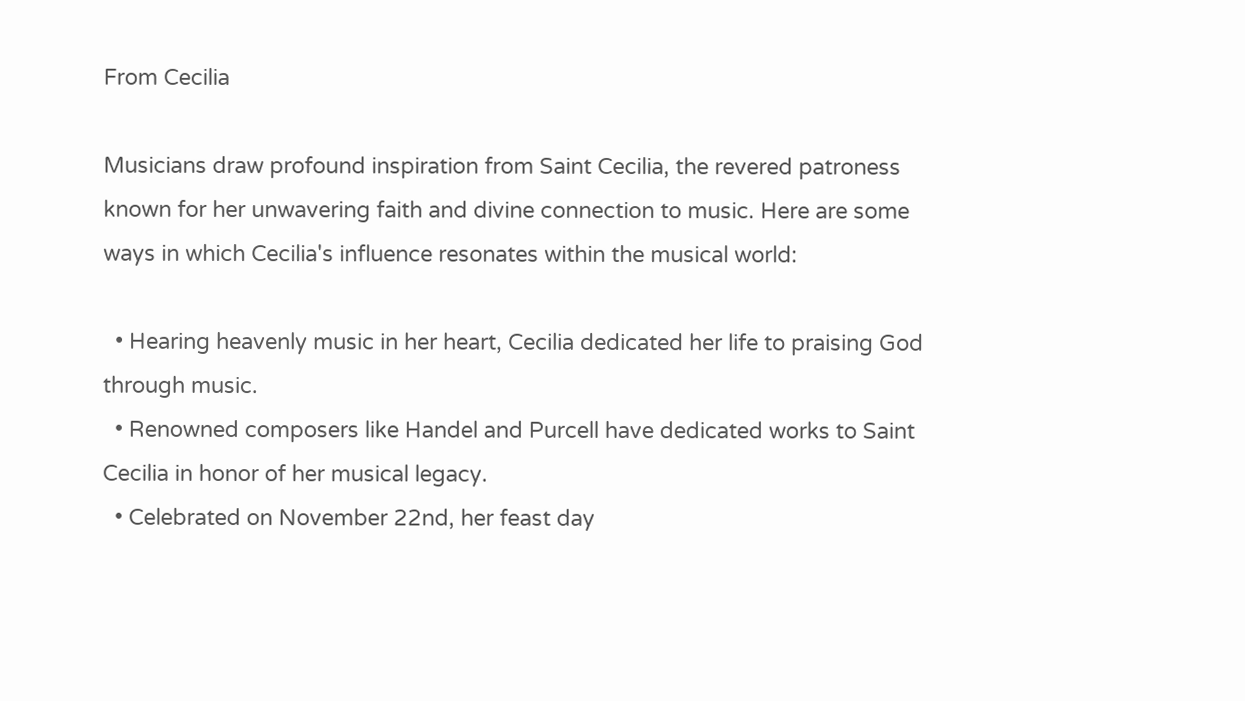From Cecilia

Musicians draw profound inspiration from Saint Cecilia, the revered patroness known for her unwavering faith and divine connection to music. Here are some ways in which Cecilia's influence resonates within the musical world:

  • Hearing heavenly music in her heart, Cecilia dedicated her life to praising God through music.
  • Renowned composers like Handel and Purcell have dedicated works to Saint Cecilia in honor of her musical legacy.
  • Celebrated on November 22nd, her feast day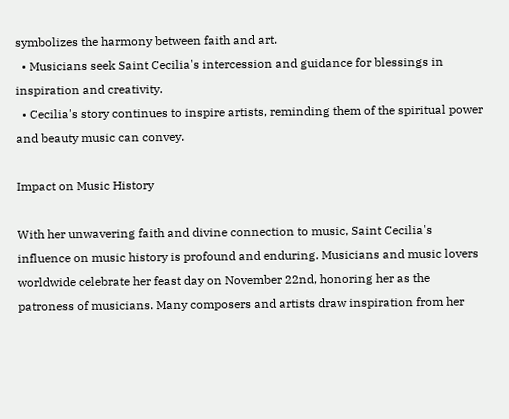symbolizes the harmony between faith and art.
  • Musicians seek Saint Cecilia's intercession and guidance for blessings in inspiration and creativity.
  • Cecilia's story continues to inspire artists, reminding them of the spiritual power and beauty music can convey.

Impact on Music History

With her unwavering faith and divine connection to music, Saint Cecilia's influence on music history is profound and enduring. Musicians and music lovers worldwide celebrate her feast day on November 22nd, honoring her as the patroness of musicians. Many composers and artists draw inspiration from her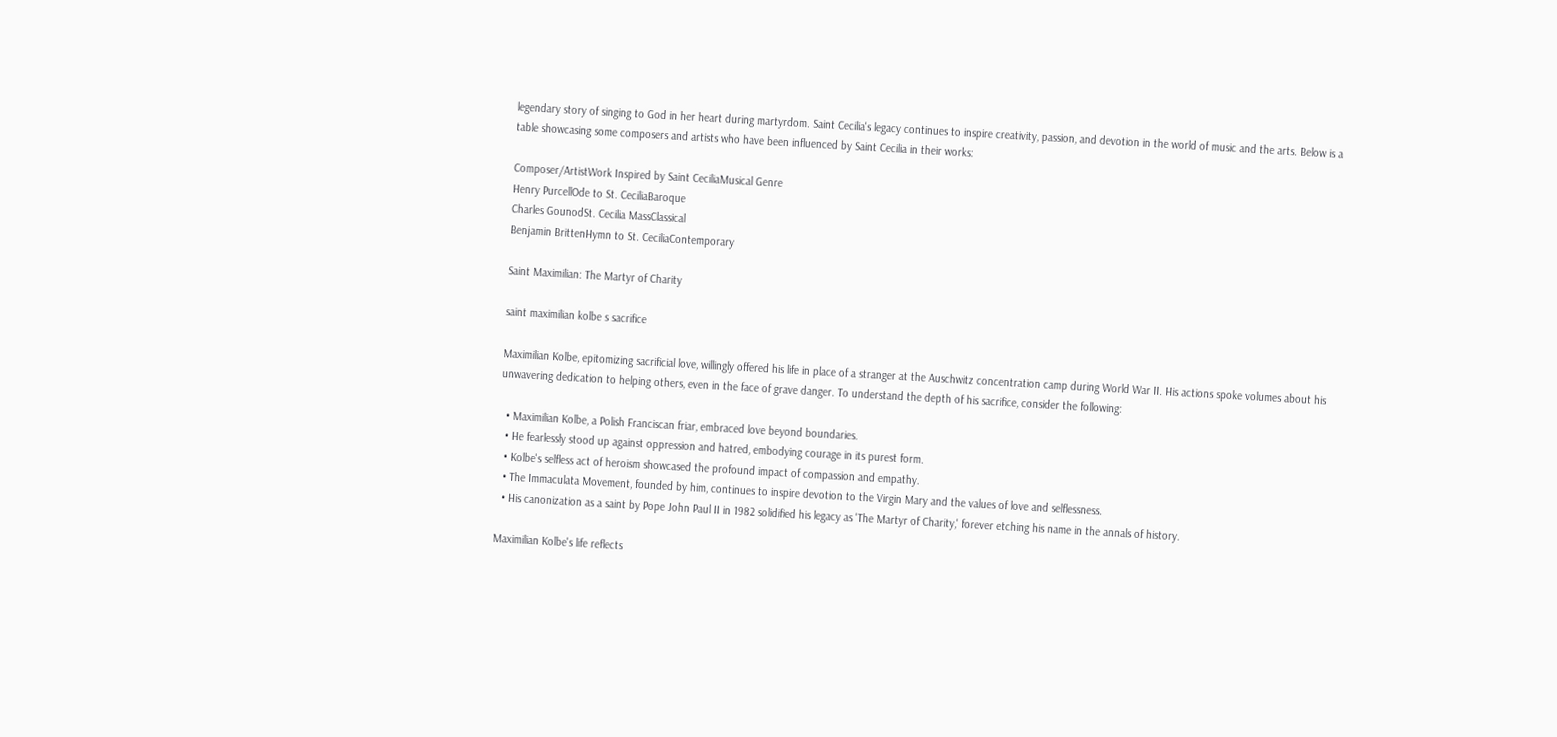legendary story of singing to God in her heart during martyrdom. Saint Cecilia's legacy continues to inspire creativity, passion, and devotion in the world of music and the arts. Below is a table showcasing some composers and artists who have been influenced by Saint Cecilia in their works:

Composer/ArtistWork Inspired by Saint CeciliaMusical Genre
Henry PurcellOde to St. CeciliaBaroque
Charles GounodSt. Cecilia MassClassical
Benjamin BrittenHymn to St. CeciliaContemporary

Saint Maximilian: The Martyr of Charity

saint maximilian kolbe s sacrifice

Maximilian Kolbe, epitomizing sacrificial love, willingly offered his life in place of a stranger at the Auschwitz concentration camp during World War II. His actions spoke volumes about his unwavering dedication to helping others, even in the face of grave danger. To understand the depth of his sacrifice, consider the following:

  • Maximilian Kolbe, a Polish Franciscan friar, embraced love beyond boundaries.
  • He fearlessly stood up against oppression and hatred, embodying courage in its purest form.
  • Kolbe's selfless act of heroism showcased the profound impact of compassion and empathy.
  • The Immaculata Movement, founded by him, continues to inspire devotion to the Virgin Mary and the values of love and selflessness.
  • His canonization as a saint by Pope John Paul II in 1982 solidified his legacy as 'The Martyr of Charity,' forever etching his name in the annals of history.

Maximilian Kolbe's life reflects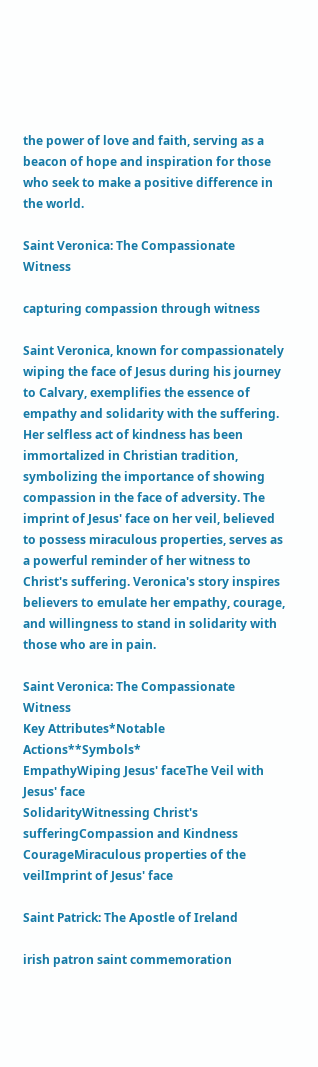the power of love and faith, serving as a beacon of hope and inspiration for those who seek to make a positive difference in the world.

Saint Veronica: The Compassionate Witness

capturing compassion through witness

Saint Veronica, known for compassionately wiping the face of Jesus during his journey to Calvary, exemplifies the essence of empathy and solidarity with the suffering. Her selfless act of kindness has been immortalized in Christian tradition, symbolizing the importance of showing compassion in the face of adversity. The imprint of Jesus' face on her veil, believed to possess miraculous properties, serves as a powerful reminder of her witness to Christ's suffering. Veronica's story inspires believers to emulate her empathy, courage, and willingness to stand in solidarity with those who are in pain.

Saint Veronica: The Compassionate Witness
Key Attributes*Notable Actions**Symbols*
EmpathyWiping Jesus' faceThe Veil with Jesus' face
SolidarityWitnessing Christ's sufferingCompassion and Kindness
CourageMiraculous properties of the veilImprint of Jesus' face

Saint Patrick: The Apostle of Ireland

irish patron saint commemoration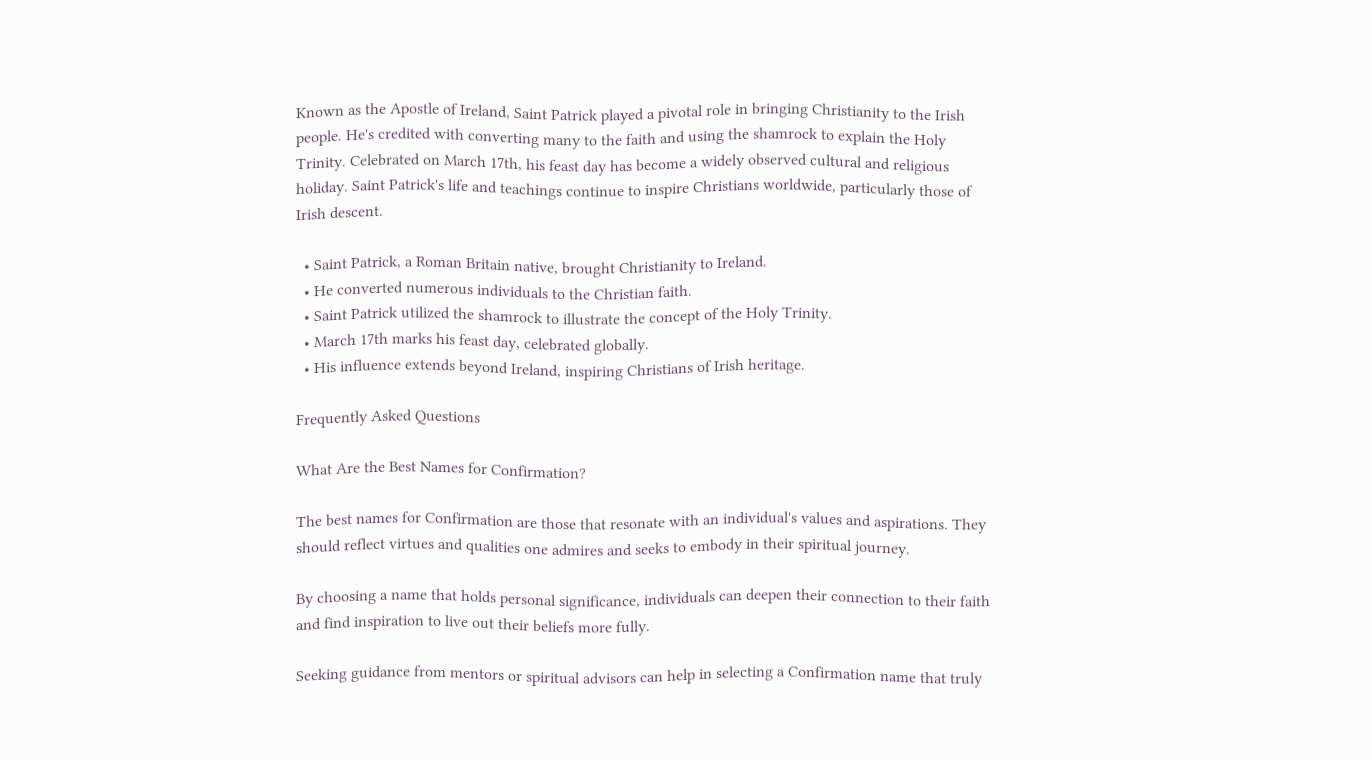Known as the Apostle of Ireland, Saint Patrick played a pivotal role in bringing Christianity to the Irish people. He's credited with converting many to the faith and using the shamrock to explain the Holy Trinity. Celebrated on March 17th, his feast day has become a widely observed cultural and religious holiday. Saint Patrick's life and teachings continue to inspire Christians worldwide, particularly those of Irish descent.

  • Saint Patrick, a Roman Britain native, brought Christianity to Ireland.
  • He converted numerous individuals to the Christian faith.
  • Saint Patrick utilized the shamrock to illustrate the concept of the Holy Trinity.
  • March 17th marks his feast day, celebrated globally.
  • His influence extends beyond Ireland, inspiring Christians of Irish heritage.

Frequently Asked Questions

What Are the Best Names for Confirmation?

The best names for Confirmation are those that resonate with an individual's values and aspirations. They should reflect virtues and qualities one admires and seeks to embody in their spiritual journey.

By choosing a name that holds personal significance, individuals can deepen their connection to their faith and find inspiration to live out their beliefs more fully.

Seeking guidance from mentors or spiritual advisors can help in selecting a Confirmation name that truly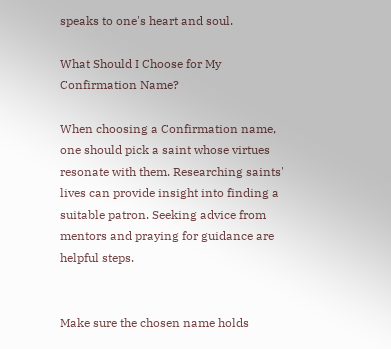speaks to one's heart and soul.

What Should I Choose for My Confirmation Name?

When choosing a Confirmation name, one should pick a saint whose virtues resonate with them. Researching saints' lives can provide insight into finding a suitable patron. Seeking advice from mentors and praying for guidance are helpful steps.


Make sure the chosen name holds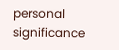personal significance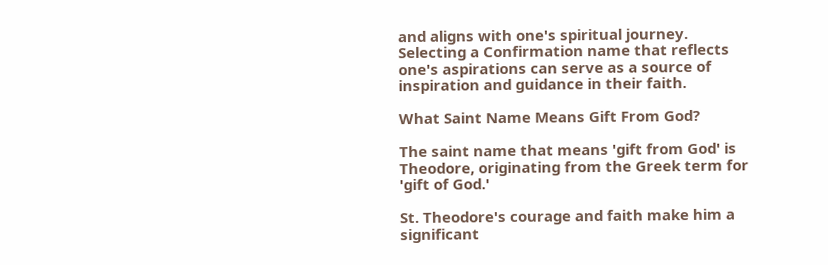and aligns with one's spiritual journey. Selecting a Confirmation name that reflects one's aspirations can serve as a source of inspiration and guidance in their faith.

What Saint Name Means Gift From God?

The saint name that means 'gift from God' is Theodore, originating from the Greek term for 'gift of God.'

St. Theodore's courage and faith make him a significant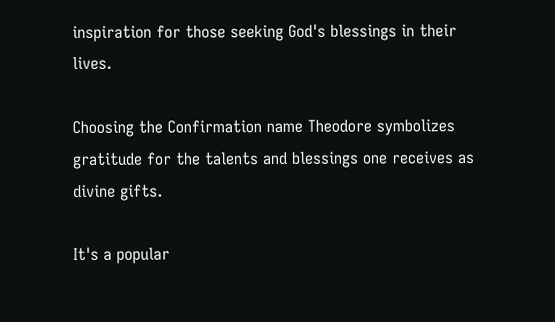inspiration for those seeking God's blessings in their lives.

Choosing the Confirmation name Theodore symbolizes gratitude for the talents and blessings one receives as divine gifts.

It's a popular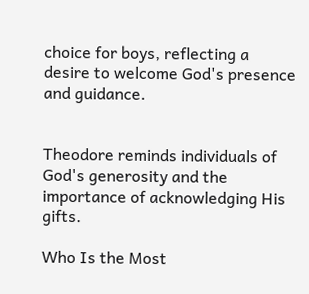choice for boys, reflecting a desire to welcome God's presence and guidance.


Theodore reminds individuals of God's generosity and the importance of acknowledging His gifts.

Who Is the Most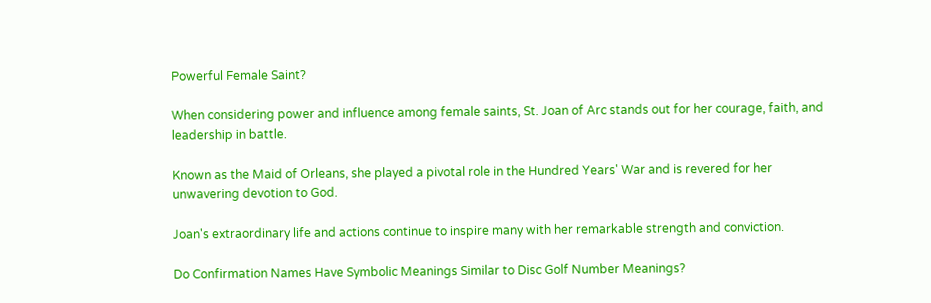Powerful Female Saint?

When considering power and influence among female saints, St. Joan of Arc stands out for her courage, faith, and leadership in battle.

Known as the Maid of Orleans, she played a pivotal role in the Hundred Years' War and is revered for her unwavering devotion to God.

Joan's extraordinary life and actions continue to inspire many with her remarkable strength and conviction.

Do Confirmation Names Have Symbolic Meanings Similar to Disc Golf Number Meanings?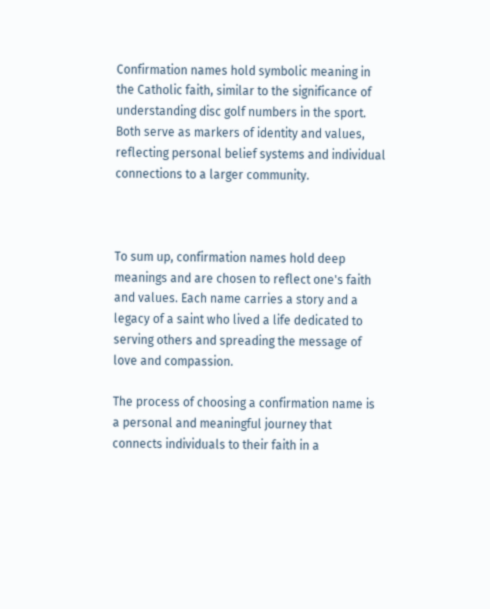Confirmation names hold symbolic meaning in the Catholic faith, similar to the significance of understanding disc golf numbers in the sport. Both serve as markers of identity and values, reflecting personal belief systems and individual connections to a larger community.



To sum up, confirmation names hold deep meanings and are chosen to reflect one's faith and values. Each name carries a story and a legacy of a saint who lived a life dedicated to serving others and spreading the message of love and compassion.

The process of choosing a confirmation name is a personal and meaningful journey that connects individuals to their faith in a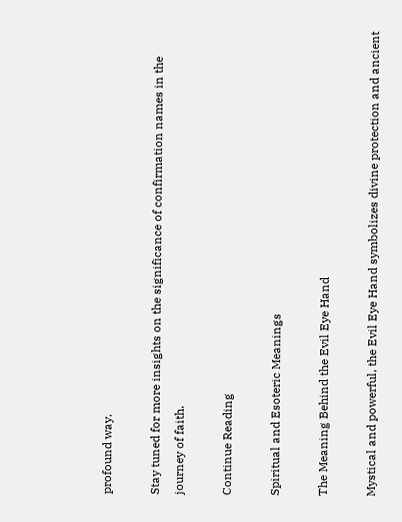profound way.

Stay tuned for more insights on the significance of confirmation names in the journey of faith.

Continue Reading

Spiritual and Esoteric Meanings

The Meaning Behind the Evil Eye Hand

Mystical and powerful, the Evil Eye Hand symbolizes divine protection and ancient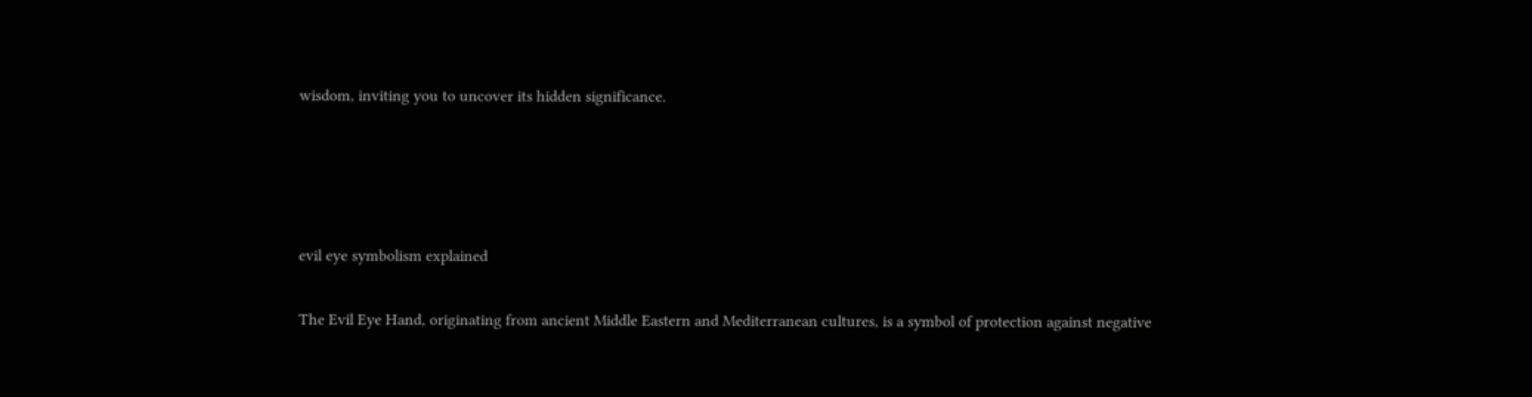wisdom, inviting you to uncover its hidden significance.




evil eye symbolism explained

The Evil Eye Hand, originating from ancient Middle Eastern and Mediterranean cultures, is a symbol of protection against negative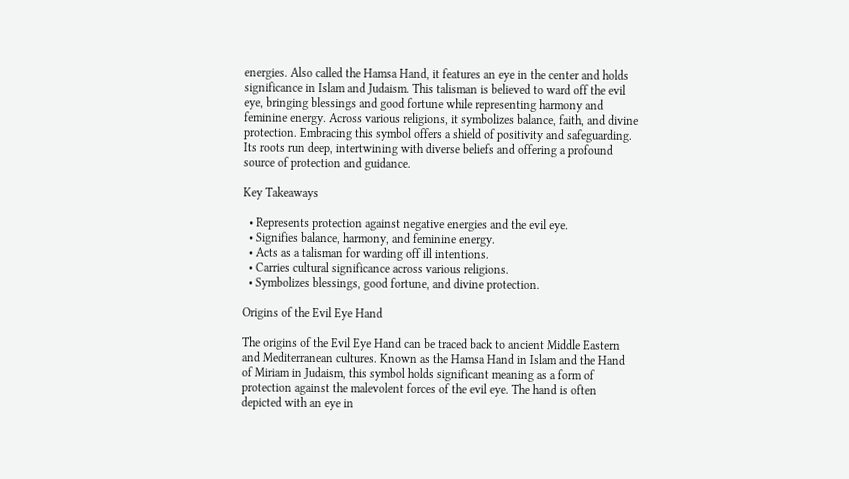energies. Also called the Hamsa Hand, it features an eye in the center and holds significance in Islam and Judaism. This talisman is believed to ward off the evil eye, bringing blessings and good fortune while representing harmony and feminine energy. Across various religions, it symbolizes balance, faith, and divine protection. Embracing this symbol offers a shield of positivity and safeguarding. Its roots run deep, intertwining with diverse beliefs and offering a profound source of protection and guidance.

Key Takeaways

  • Represents protection against negative energies and the evil eye.
  • Signifies balance, harmony, and feminine energy.
  • Acts as a talisman for warding off ill intentions.
  • Carries cultural significance across various religions.
  • Symbolizes blessings, good fortune, and divine protection.

Origins of the Evil Eye Hand

The origins of the Evil Eye Hand can be traced back to ancient Middle Eastern and Mediterranean cultures. Known as the Hamsa Hand in Islam and the Hand of Miriam in Judaism, this symbol holds significant meaning as a form of protection against the malevolent forces of the evil eye. The hand is often depicted with an eye in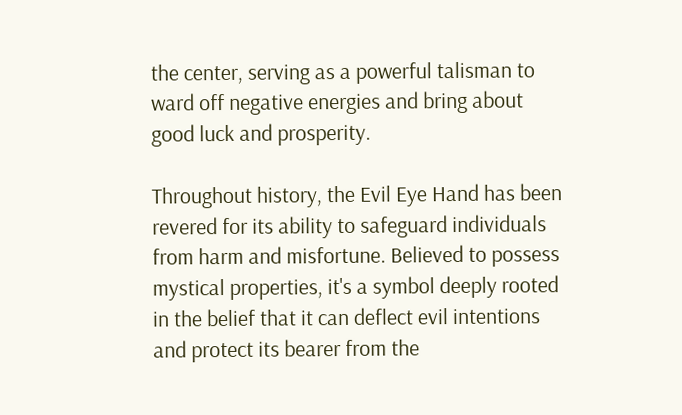the center, serving as a powerful talisman to ward off negative energies and bring about good luck and prosperity.

Throughout history, the Evil Eye Hand has been revered for its ability to safeguard individuals from harm and misfortune. Believed to possess mystical properties, it's a symbol deeply rooted in the belief that it can deflect evil intentions and protect its bearer from the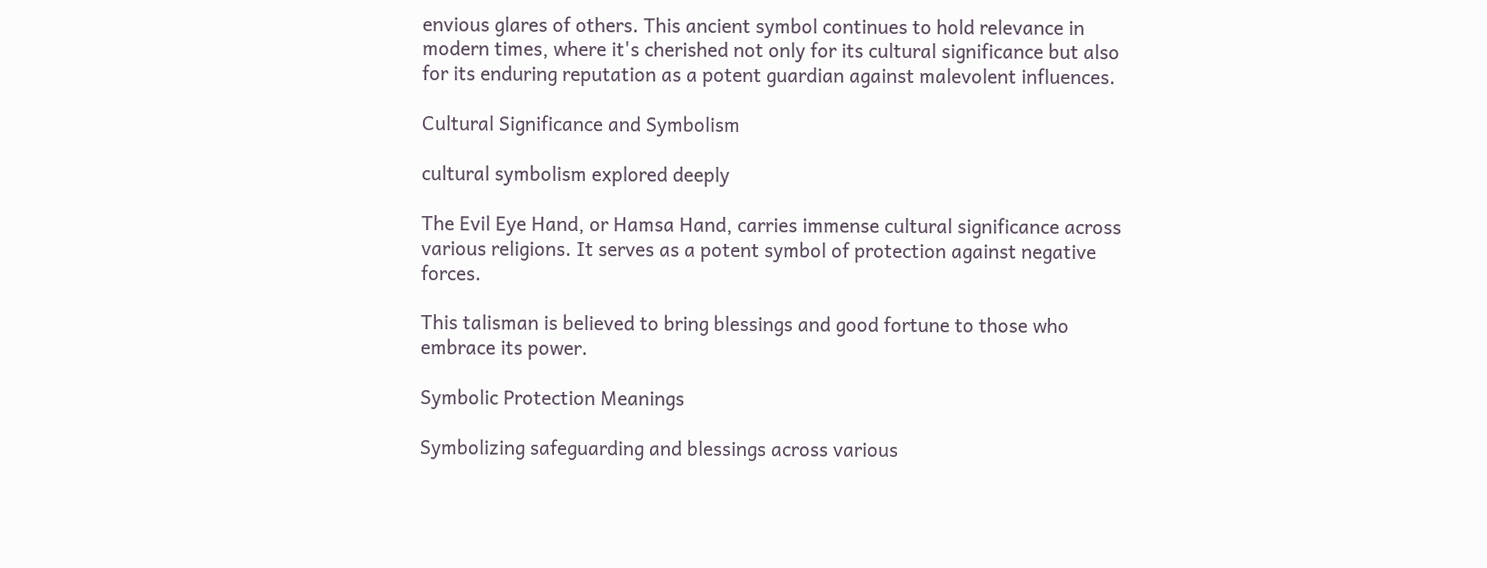envious glares of others. This ancient symbol continues to hold relevance in modern times, where it's cherished not only for its cultural significance but also for its enduring reputation as a potent guardian against malevolent influences.

Cultural Significance and Symbolism

cultural symbolism explored deeply

The Evil Eye Hand, or Hamsa Hand, carries immense cultural significance across various religions. It serves as a potent symbol of protection against negative forces.

This talisman is believed to bring blessings and good fortune to those who embrace its power.

Symbolic Protection Meanings

Symbolizing safeguarding and blessings across various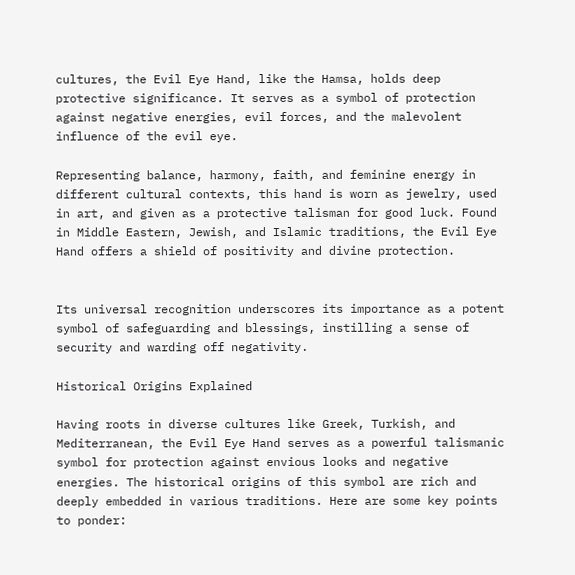cultures, the Evil Eye Hand, like the Hamsa, holds deep protective significance. It serves as a symbol of protection against negative energies, evil forces, and the malevolent influence of the evil eye.

Representing balance, harmony, faith, and feminine energy in different cultural contexts, this hand is worn as jewelry, used in art, and given as a protective talisman for good luck. Found in Middle Eastern, Jewish, and Islamic traditions, the Evil Eye Hand offers a shield of positivity and divine protection.


Its universal recognition underscores its importance as a potent symbol of safeguarding and blessings, instilling a sense of security and warding off negativity.

Historical Origins Explained

Having roots in diverse cultures like Greek, Turkish, and Mediterranean, the Evil Eye Hand serves as a powerful talismanic symbol for protection against envious looks and negative energies. The historical origins of this symbol are rich and deeply embedded in various traditions. Here are some key points to ponder: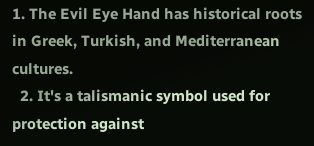1. The Evil Eye Hand has historical roots in Greek, Turkish, and Mediterranean cultures.
  2. It's a talismanic symbol used for protection against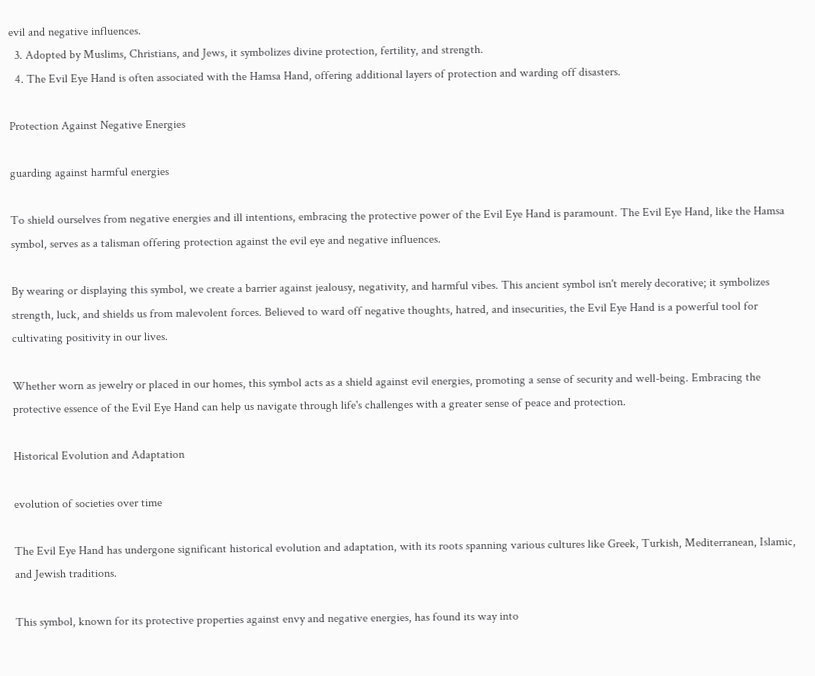evil and negative influences.
  3. Adopted by Muslims, Christians, and Jews, it symbolizes divine protection, fertility, and strength.
  4. The Evil Eye Hand is often associated with the Hamsa Hand, offering additional layers of protection and warding off disasters.

Protection Against Negative Energies

guarding against harmful energies

To shield ourselves from negative energies and ill intentions, embracing the protective power of the Evil Eye Hand is paramount. The Evil Eye Hand, like the Hamsa symbol, serves as a talisman offering protection against the evil eye and negative influences.

By wearing or displaying this symbol, we create a barrier against jealousy, negativity, and harmful vibes. This ancient symbol isn't merely decorative; it symbolizes strength, luck, and shields us from malevolent forces. Believed to ward off negative thoughts, hatred, and insecurities, the Evil Eye Hand is a powerful tool for cultivating positivity in our lives.

Whether worn as jewelry or placed in our homes, this symbol acts as a shield against evil energies, promoting a sense of security and well-being. Embracing the protective essence of the Evil Eye Hand can help us navigate through life's challenges with a greater sense of peace and protection.

Historical Evolution and Adaptation

evolution of societies over time

The Evil Eye Hand has undergone significant historical evolution and adaptation, with its roots spanning various cultures like Greek, Turkish, Mediterranean, Islamic, and Jewish traditions.

This symbol, known for its protective properties against envy and negative energies, has found its way into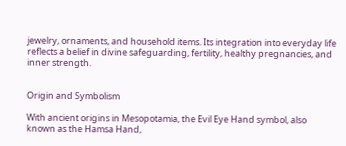jewelry, ornaments, and household items. Its integration into everyday life reflects a belief in divine safeguarding, fertility, healthy pregnancies, and inner strength.


Origin and Symbolism

With ancient origins in Mesopotamia, the Evil Eye Hand symbol, also known as the Hamsa Hand,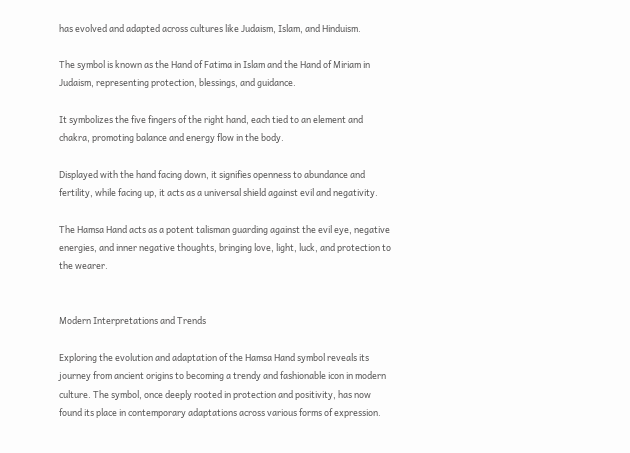has evolved and adapted across cultures like Judaism, Islam, and Hinduism.

The symbol is known as the Hand of Fatima in Islam and the Hand of Miriam in Judaism, representing protection, blessings, and guidance.

It symbolizes the five fingers of the right hand, each tied to an element and chakra, promoting balance and energy flow in the body.

Displayed with the hand facing down, it signifies openness to abundance and fertility, while facing up, it acts as a universal shield against evil and negativity.

The Hamsa Hand acts as a potent talisman guarding against the evil eye, negative energies, and inner negative thoughts, bringing love, light, luck, and protection to the wearer.


Modern Interpretations and Trends

Exploring the evolution and adaptation of the Hamsa Hand symbol reveals its journey from ancient origins to becoming a trendy and fashionable icon in modern culture. The symbol, once deeply rooted in protection and positivity, has now found its place in contemporary adaptations across various forms of expression.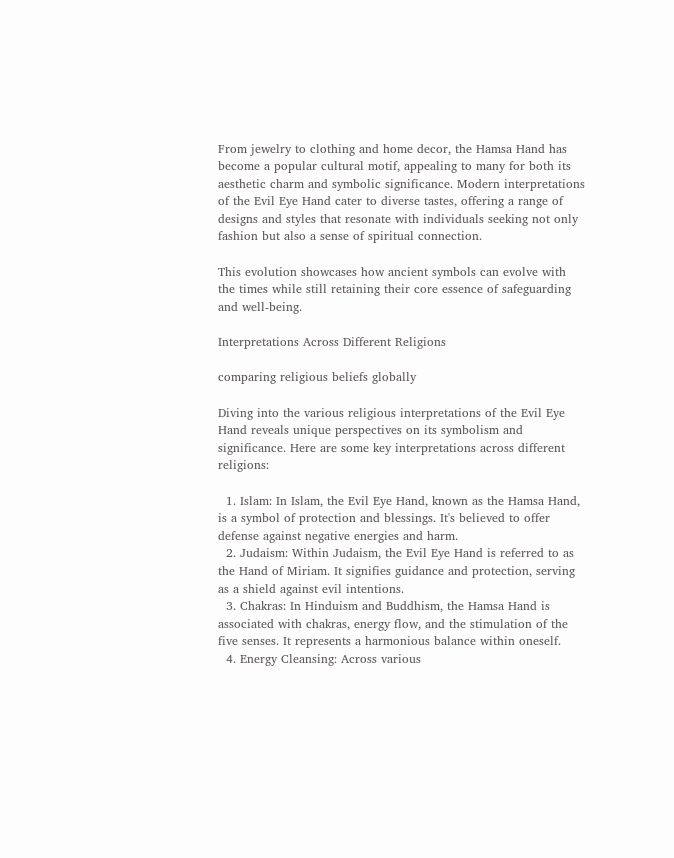From jewelry to clothing and home decor, the Hamsa Hand has become a popular cultural motif, appealing to many for both its aesthetic charm and symbolic significance. Modern interpretations of the Evil Eye Hand cater to diverse tastes, offering a range of designs and styles that resonate with individuals seeking not only fashion but also a sense of spiritual connection.

This evolution showcases how ancient symbols can evolve with the times while still retaining their core essence of safeguarding and well-being.

Interpretations Across Different Religions

comparing religious beliefs globally

Diving into the various religious interpretations of the Evil Eye Hand reveals unique perspectives on its symbolism and significance. Here are some key interpretations across different religions:

  1. Islam: In Islam, the Evil Eye Hand, known as the Hamsa Hand, is a symbol of protection and blessings. It's believed to offer defense against negative energies and harm.
  2. Judaism: Within Judaism, the Evil Eye Hand is referred to as the Hand of Miriam. It signifies guidance and protection, serving as a shield against evil intentions.
  3. Chakras: In Hinduism and Buddhism, the Hamsa Hand is associated with chakras, energy flow, and the stimulation of the five senses. It represents a harmonious balance within oneself.
  4. Energy Cleansing: Across various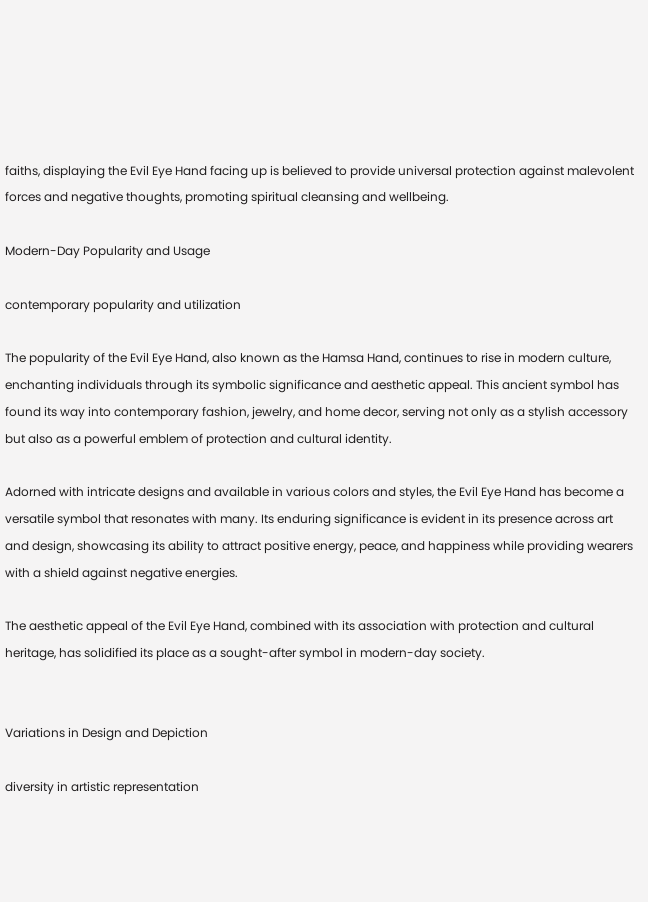faiths, displaying the Evil Eye Hand facing up is believed to provide universal protection against malevolent forces and negative thoughts, promoting spiritual cleansing and wellbeing.

Modern-Day Popularity and Usage

contemporary popularity and utilization

The popularity of the Evil Eye Hand, also known as the Hamsa Hand, continues to rise in modern culture, enchanting individuals through its symbolic significance and aesthetic appeal. This ancient symbol has found its way into contemporary fashion, jewelry, and home decor, serving not only as a stylish accessory but also as a powerful emblem of protection and cultural identity.

Adorned with intricate designs and available in various colors and styles, the Evil Eye Hand has become a versatile symbol that resonates with many. Its enduring significance is evident in its presence across art and design, showcasing its ability to attract positive energy, peace, and happiness while providing wearers with a shield against negative energies.

The aesthetic appeal of the Evil Eye Hand, combined with its association with protection and cultural heritage, has solidified its place as a sought-after symbol in modern-day society.


Variations in Design and Depiction

diversity in artistic representation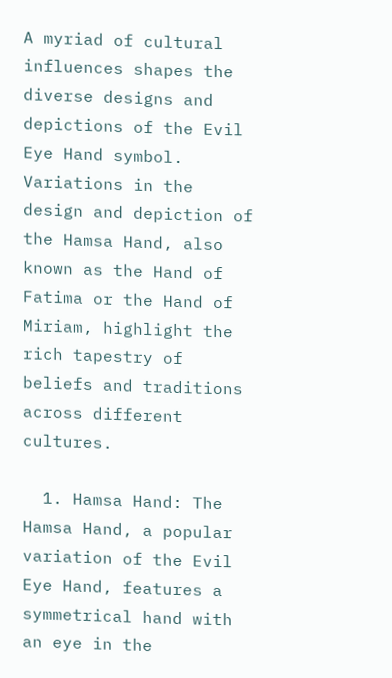A myriad of cultural influences shapes the diverse designs and depictions of the Evil Eye Hand symbol. Variations in the design and depiction of the Hamsa Hand, also known as the Hand of Fatima or the Hand of Miriam, highlight the rich tapestry of beliefs and traditions across different cultures.

  1. Hamsa Hand: The Hamsa Hand, a popular variation of the Evil Eye Hand, features a symmetrical hand with an eye in the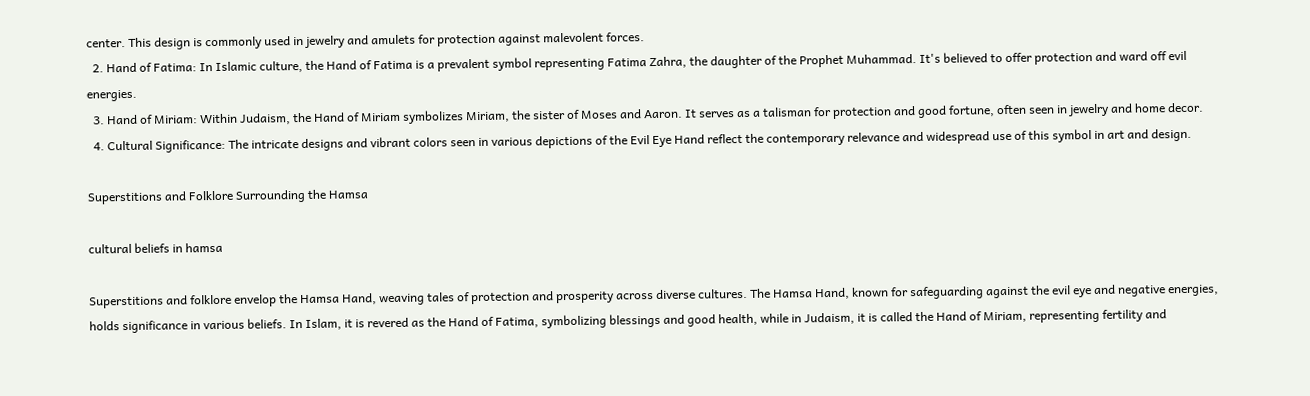center. This design is commonly used in jewelry and amulets for protection against malevolent forces.
  2. Hand of Fatima: In Islamic culture, the Hand of Fatima is a prevalent symbol representing Fatima Zahra, the daughter of the Prophet Muhammad. It's believed to offer protection and ward off evil energies.
  3. Hand of Miriam: Within Judaism, the Hand of Miriam symbolizes Miriam, the sister of Moses and Aaron. It serves as a talisman for protection and good fortune, often seen in jewelry and home decor.
  4. Cultural Significance: The intricate designs and vibrant colors seen in various depictions of the Evil Eye Hand reflect the contemporary relevance and widespread use of this symbol in art and design.

Superstitions and Folklore Surrounding the Hamsa

cultural beliefs in hamsa

Superstitions and folklore envelop the Hamsa Hand, weaving tales of protection and prosperity across diverse cultures. The Hamsa Hand, known for safeguarding against the evil eye and negative energies, holds significance in various beliefs. In Islam, it is revered as the Hand of Fatima, symbolizing blessings and good health, while in Judaism, it is called the Hand of Miriam, representing fertility and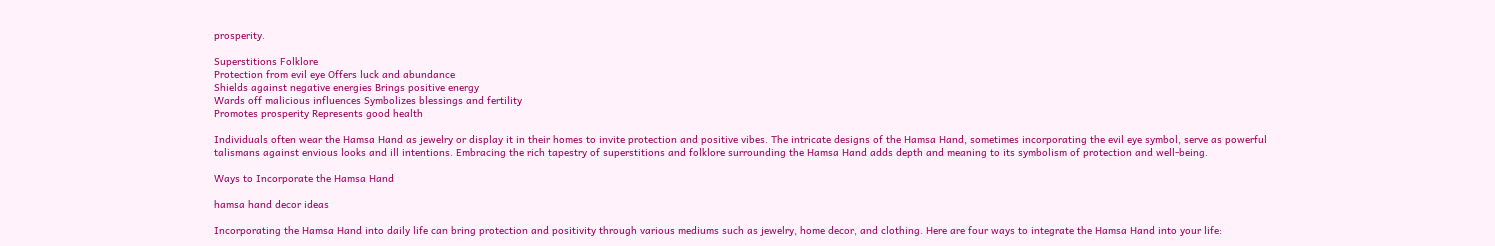prosperity.

Superstitions Folklore
Protection from evil eye Offers luck and abundance
Shields against negative energies Brings positive energy
Wards off malicious influences Symbolizes blessings and fertility
Promotes prosperity Represents good health

Individuals often wear the Hamsa Hand as jewelry or display it in their homes to invite protection and positive vibes. The intricate designs of the Hamsa Hand, sometimes incorporating the evil eye symbol, serve as powerful talismans against envious looks and ill intentions. Embracing the rich tapestry of superstitions and folklore surrounding the Hamsa Hand adds depth and meaning to its symbolism of protection and well-being.

Ways to Incorporate the Hamsa Hand

hamsa hand decor ideas

Incorporating the Hamsa Hand into daily life can bring protection and positivity through various mediums such as jewelry, home decor, and clothing. Here are four ways to integrate the Hamsa Hand into your life: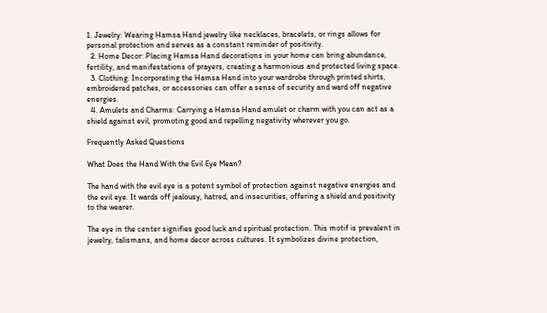1. Jewelry: Wearing Hamsa Hand jewelry like necklaces, bracelets, or rings allows for personal protection and serves as a constant reminder of positivity.
  2. Home Decor: Placing Hamsa Hand decorations in your home can bring abundance, fertility, and manifestations of prayers, creating a harmonious and protected living space.
  3. Clothing: Incorporating the Hamsa Hand into your wardrobe through printed shirts, embroidered patches, or accessories can offer a sense of security and ward off negative energies.
  4. Amulets and Charms: Carrying a Hamsa Hand amulet or charm with you can act as a shield against evil, promoting good and repelling negativity wherever you go.

Frequently Asked Questions

What Does the Hand With the Evil Eye Mean?

The hand with the evil eye is a potent symbol of protection against negative energies and the evil eye. It wards off jealousy, hatred, and insecurities, offering a shield and positivity to the wearer.

The eye in the center signifies good luck and spiritual protection. This motif is prevalent in jewelry, talismans, and home decor across cultures. It symbolizes divine protection,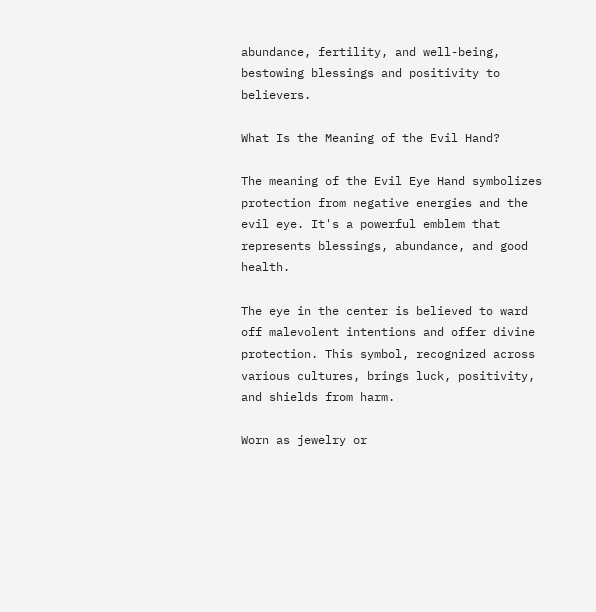abundance, fertility, and well-being, bestowing blessings and positivity to believers.

What Is the Meaning of the Evil Hand?

The meaning of the Evil Eye Hand symbolizes protection from negative energies and the evil eye. It's a powerful emblem that represents blessings, abundance, and good health.

The eye in the center is believed to ward off malevolent intentions and offer divine protection. This symbol, recognized across various cultures, brings luck, positivity, and shields from harm.

Worn as jewelry or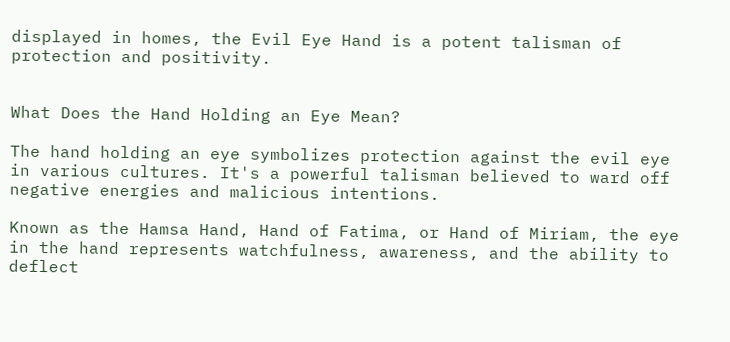displayed in homes, the Evil Eye Hand is a potent talisman of protection and positivity.


What Does the Hand Holding an Eye Mean?

The hand holding an eye symbolizes protection against the evil eye in various cultures. It's a powerful talisman believed to ward off negative energies and malicious intentions.

Known as the Hamsa Hand, Hand of Fatima, or Hand of Miriam, the eye in the hand represents watchfulness, awareness, and the ability to deflect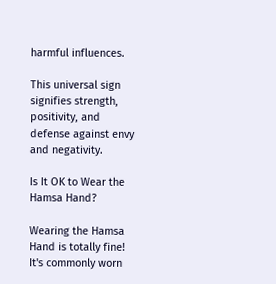harmful influences.

This universal sign signifies strength, positivity, and defense against envy and negativity.

Is It OK to Wear the Hamsa Hand?

Wearing the Hamsa Hand is totally fine! It's commonly worn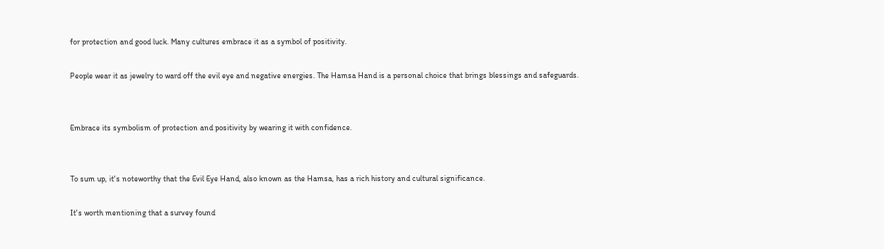for protection and good luck. Many cultures embrace it as a symbol of positivity.

People wear it as jewelry to ward off the evil eye and negative energies. The Hamsa Hand is a personal choice that brings blessings and safeguards.


Embrace its symbolism of protection and positivity by wearing it with confidence.


To sum up, it's noteworthy that the Evil Eye Hand, also known as the Hamsa, has a rich history and cultural significance.

It's worth mentioning that a survey found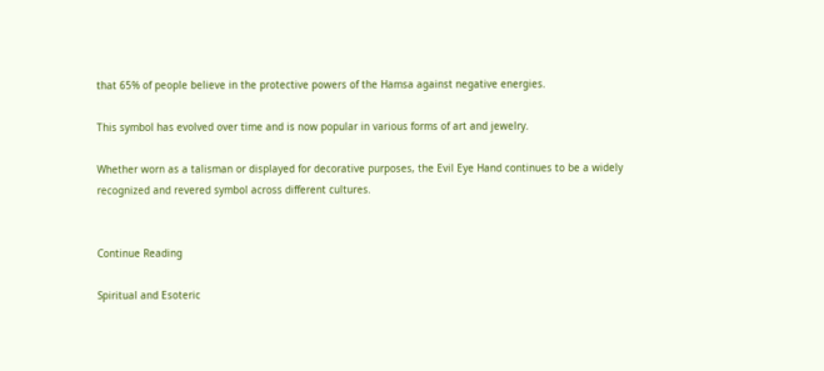that 65% of people believe in the protective powers of the Hamsa against negative energies.

This symbol has evolved over time and is now popular in various forms of art and jewelry.

Whether worn as a talisman or displayed for decorative purposes, the Evil Eye Hand continues to be a widely recognized and revered symbol across different cultures.


Continue Reading

Spiritual and Esoteric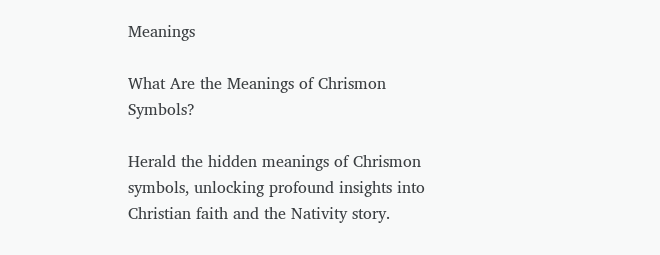Meanings

What Are the Meanings of Chrismon Symbols?

Herald the hidden meanings of Chrismon symbols, unlocking profound insights into Christian faith and the Nativity story.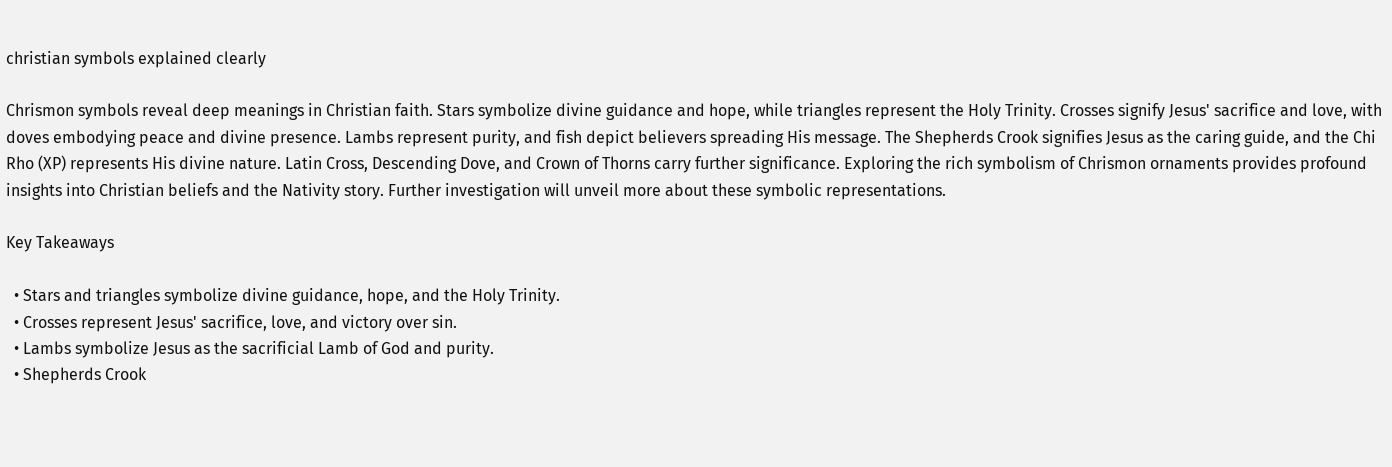christian symbols explained clearly

Chrismon symbols reveal deep meanings in Christian faith. Stars symbolize divine guidance and hope, while triangles represent the Holy Trinity. Crosses signify Jesus' sacrifice and love, with doves embodying peace and divine presence. Lambs represent purity, and fish depict believers spreading His message. The Shepherds Crook signifies Jesus as the caring guide, and the Chi Rho (XP) represents His divine nature. Latin Cross, Descending Dove, and Crown of Thorns carry further significance. Exploring the rich symbolism of Chrismon ornaments provides profound insights into Christian beliefs and the Nativity story. Further investigation will unveil more about these symbolic representations.

Key Takeaways

  • Stars and triangles symbolize divine guidance, hope, and the Holy Trinity.
  • Crosses represent Jesus' sacrifice, love, and victory over sin.
  • Lambs symbolize Jesus as the sacrificial Lamb of God and purity.
  • Shepherds Crook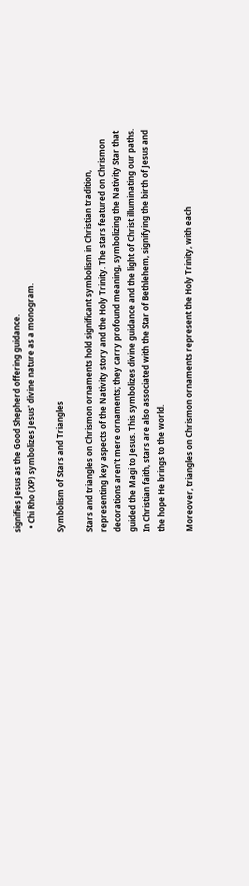signifies Jesus as the Good Shepherd offering guidance.
  • Chi Rho (XP) symbolizes Jesus' divine nature as a monogram.

Symbolism of Stars and Triangles

Stars and triangles on Chrismon ornaments hold significant symbolism in Christian tradition, representing key aspects of the Nativity story and the Holy Trinity. The stars featured on Chrismon decorations aren't mere ornaments; they carry profound meaning, symbolizing the Nativity Star that guided the Magi to Jesus. This symbolizes divine guidance and the light of Christ illuminating our paths. In Christian faith, stars are also associated with the Star of Bethlehem, signifying the birth of Jesus and the hope He brings to the world.

Moreover, triangles on Chrismon ornaments represent the Holy Trinity, with each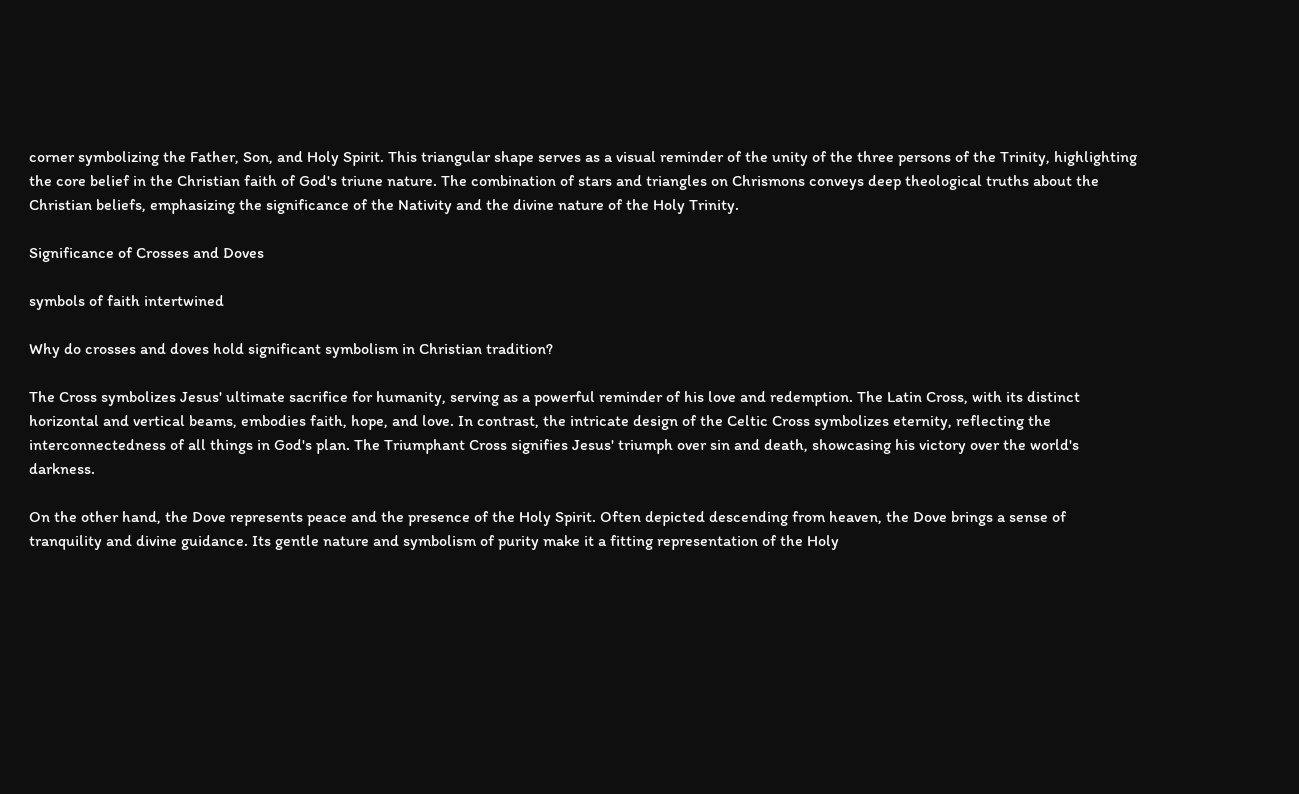corner symbolizing the Father, Son, and Holy Spirit. This triangular shape serves as a visual reminder of the unity of the three persons of the Trinity, highlighting the core belief in the Christian faith of God's triune nature. The combination of stars and triangles on Chrismons conveys deep theological truths about the Christian beliefs, emphasizing the significance of the Nativity and the divine nature of the Holy Trinity.

Significance of Crosses and Doves

symbols of faith intertwined

Why do crosses and doves hold significant symbolism in Christian tradition?

The Cross symbolizes Jesus' ultimate sacrifice for humanity, serving as a powerful reminder of his love and redemption. The Latin Cross, with its distinct horizontal and vertical beams, embodies faith, hope, and love. In contrast, the intricate design of the Celtic Cross symbolizes eternity, reflecting the interconnectedness of all things in God's plan. The Triumphant Cross signifies Jesus' triumph over sin and death, showcasing his victory over the world's darkness.

On the other hand, the Dove represents peace and the presence of the Holy Spirit. Often depicted descending from heaven, the Dove brings a sense of tranquility and divine guidance. Its gentle nature and symbolism of purity make it a fitting representation of the Holy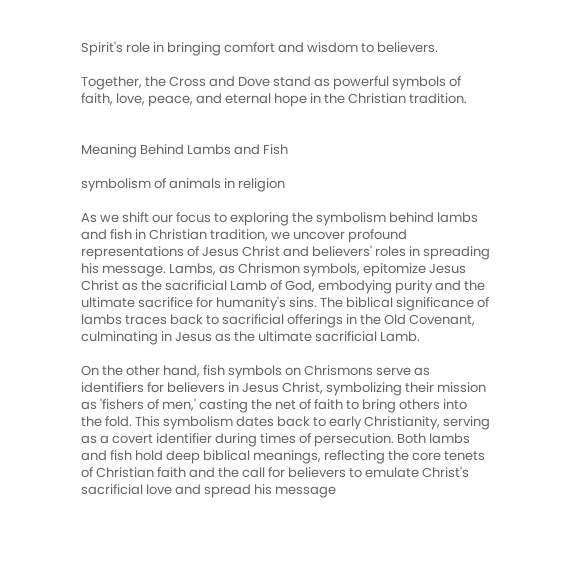Spirit's role in bringing comfort and wisdom to believers.

Together, the Cross and Dove stand as powerful symbols of faith, love, peace, and eternal hope in the Christian tradition.


Meaning Behind Lambs and Fish

symbolism of animals in religion

As we shift our focus to exploring the symbolism behind lambs and fish in Christian tradition, we uncover profound representations of Jesus Christ and believers' roles in spreading his message. Lambs, as Chrismon symbols, epitomize Jesus Christ as the sacrificial Lamb of God, embodying purity and the ultimate sacrifice for humanity's sins. The biblical significance of lambs traces back to sacrificial offerings in the Old Covenant, culminating in Jesus as the ultimate sacrificial Lamb.

On the other hand, fish symbols on Chrismons serve as identifiers for believers in Jesus Christ, symbolizing their mission as 'fishers of men,' casting the net of faith to bring others into the fold. This symbolism dates back to early Christianity, serving as a covert identifier during times of persecution. Both lambs and fish hold deep biblical meanings, reflecting the core tenets of Christian faith and the call for believers to emulate Christ's sacrificial love and spread his message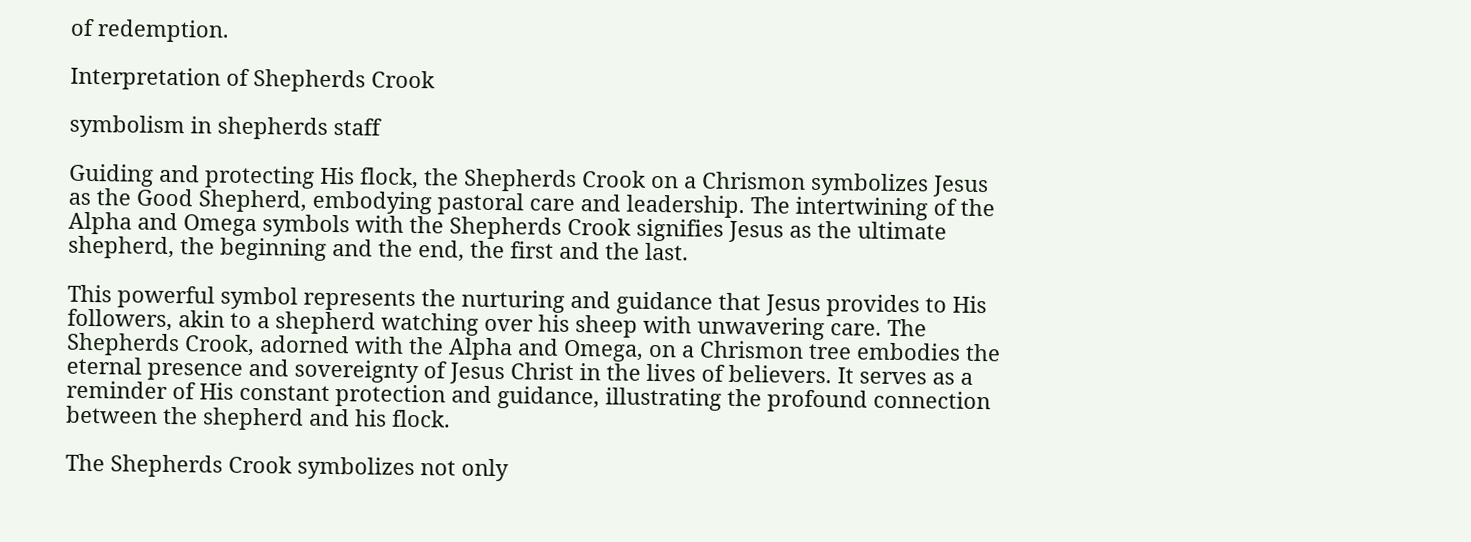of redemption.

Interpretation of Shepherds Crook

symbolism in shepherds staff

Guiding and protecting His flock, the Shepherds Crook on a Chrismon symbolizes Jesus as the Good Shepherd, embodying pastoral care and leadership. The intertwining of the Alpha and Omega symbols with the Shepherds Crook signifies Jesus as the ultimate shepherd, the beginning and the end, the first and the last.

This powerful symbol represents the nurturing and guidance that Jesus provides to His followers, akin to a shepherd watching over his sheep with unwavering care. The Shepherds Crook, adorned with the Alpha and Omega, on a Chrismon tree embodies the eternal presence and sovereignty of Jesus Christ in the lives of believers. It serves as a reminder of His constant protection and guidance, illustrating the profound connection between the shepherd and his flock.

The Shepherds Crook symbolizes not only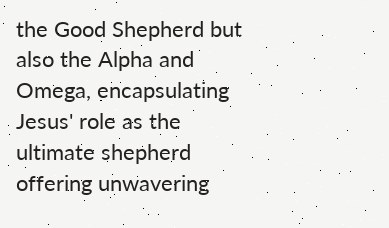the Good Shepherd but also the Alpha and Omega, encapsulating Jesus' role as the ultimate shepherd offering unwavering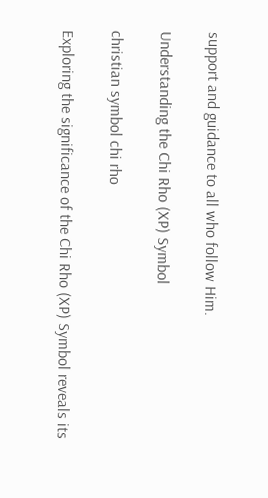support and guidance to all who follow Him.

Understanding the Chi Rho (XP) Symbol

christian symbol chi rho

Exploring the significance of the Chi Rho (XP) Symbol reveals its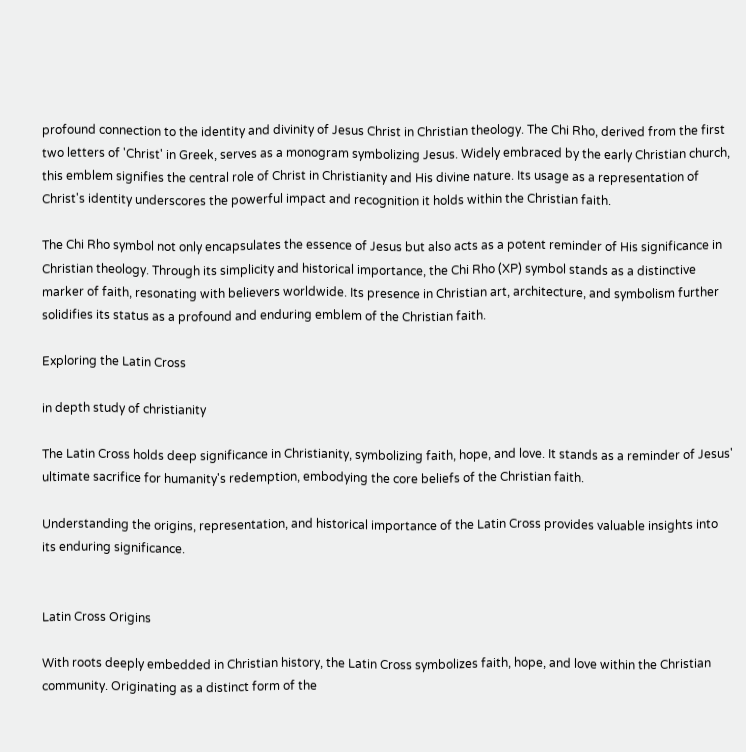profound connection to the identity and divinity of Jesus Christ in Christian theology. The Chi Rho, derived from the first two letters of 'Christ' in Greek, serves as a monogram symbolizing Jesus. Widely embraced by the early Christian church, this emblem signifies the central role of Christ in Christianity and His divine nature. Its usage as a representation of Christ's identity underscores the powerful impact and recognition it holds within the Christian faith.

The Chi Rho symbol not only encapsulates the essence of Jesus but also acts as a potent reminder of His significance in Christian theology. Through its simplicity and historical importance, the Chi Rho (XP) symbol stands as a distinctive marker of faith, resonating with believers worldwide. Its presence in Christian art, architecture, and symbolism further solidifies its status as a profound and enduring emblem of the Christian faith.

Exploring the Latin Cross

in depth study of christianity

The Latin Cross holds deep significance in Christianity, symbolizing faith, hope, and love. It stands as a reminder of Jesus' ultimate sacrifice for humanity's redemption, embodying the core beliefs of the Christian faith.

Understanding the origins, representation, and historical importance of the Latin Cross provides valuable insights into its enduring significance.


Latin Cross Origins

With roots deeply embedded in Christian history, the Latin Cross symbolizes faith, hope, and love within the Christian community. Originating as a distinct form of the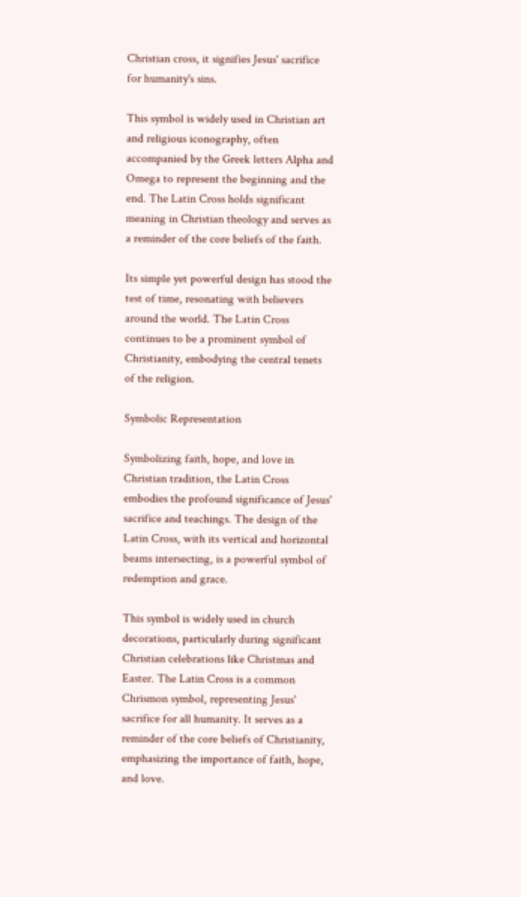Christian cross, it signifies Jesus' sacrifice for humanity's sins.

This symbol is widely used in Christian art and religious iconography, often accompanied by the Greek letters Alpha and Omega to represent the beginning and the end. The Latin Cross holds significant meaning in Christian theology and serves as a reminder of the core beliefs of the faith.

Its simple yet powerful design has stood the test of time, resonating with believers around the world. The Latin Cross continues to be a prominent symbol of Christianity, embodying the central tenets of the religion.

Symbolic Representation

Symbolizing faith, hope, and love in Christian tradition, the Latin Cross embodies the profound significance of Jesus' sacrifice and teachings. The design of the Latin Cross, with its vertical and horizontal beams intersecting, is a powerful symbol of redemption and grace.

This symbol is widely used in church decorations, particularly during significant Christian celebrations like Christmas and Easter. The Latin Cross is a common Chrismon symbol, representing Jesus' sacrifice for all humanity. It serves as a reminder of the core beliefs of Christianity, emphasizing the importance of faith, hope, and love.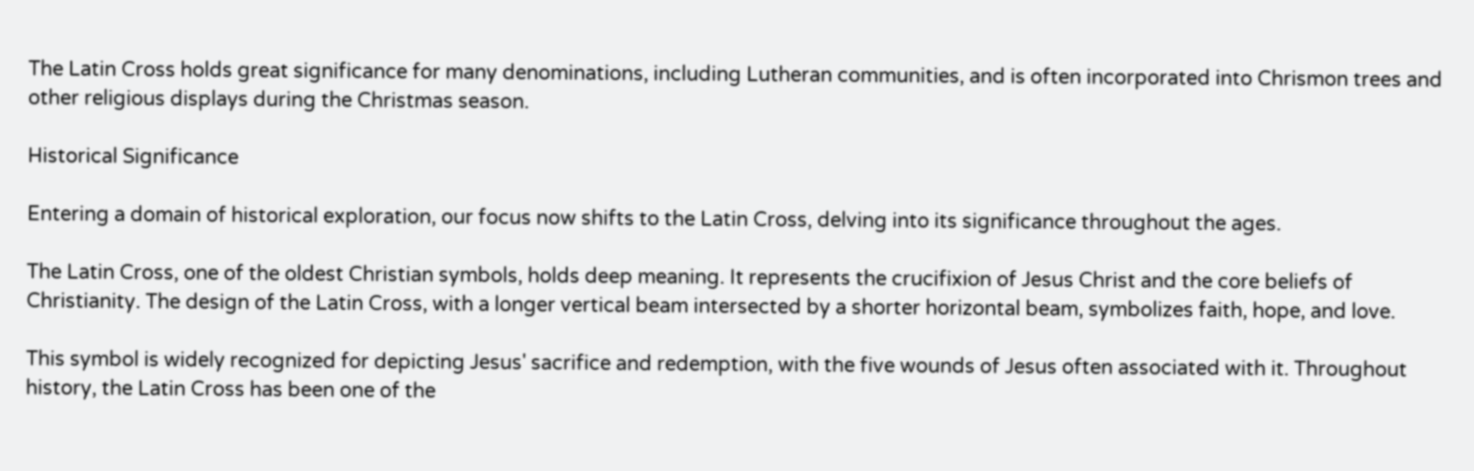The Latin Cross holds great significance for many denominations, including Lutheran communities, and is often incorporated into Chrismon trees and other religious displays during the Christmas season.

Historical Significance

Entering a domain of historical exploration, our focus now shifts to the Latin Cross, delving into its significance throughout the ages.

The Latin Cross, one of the oldest Christian symbols, holds deep meaning. It represents the crucifixion of Jesus Christ and the core beliefs of Christianity. The design of the Latin Cross, with a longer vertical beam intersected by a shorter horizontal beam, symbolizes faith, hope, and love.

This symbol is widely recognized for depicting Jesus' sacrifice and redemption, with the five wounds of Jesus often associated with it. Throughout history, the Latin Cross has been one of the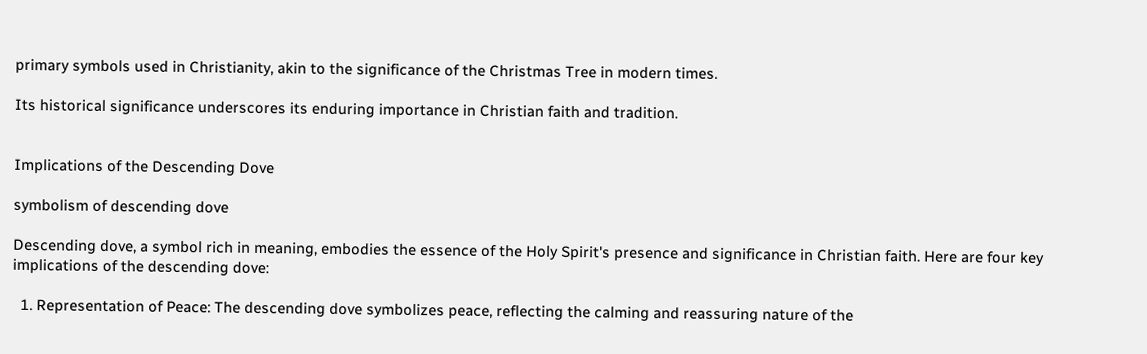primary symbols used in Christianity, akin to the significance of the Christmas Tree in modern times.

Its historical significance underscores its enduring importance in Christian faith and tradition.


Implications of the Descending Dove

symbolism of descending dove

Descending dove, a symbol rich in meaning, embodies the essence of the Holy Spirit's presence and significance in Christian faith. Here are four key implications of the descending dove:

  1. Representation of Peace: The descending dove symbolizes peace, reflecting the calming and reassuring nature of the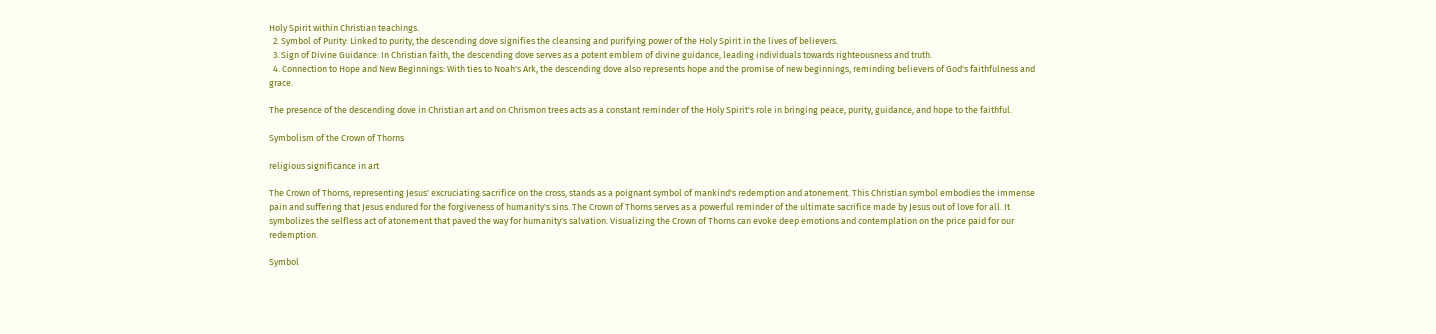Holy Spirit within Christian teachings.
  2. Symbol of Purity: Linked to purity, the descending dove signifies the cleansing and purifying power of the Holy Spirit in the lives of believers.
  3. Sign of Divine Guidance: In Christian faith, the descending dove serves as a potent emblem of divine guidance, leading individuals towards righteousness and truth.
  4. Connection to Hope and New Beginnings: With ties to Noah's Ark, the descending dove also represents hope and the promise of new beginnings, reminding believers of God's faithfulness and grace.

The presence of the descending dove in Christian art and on Chrismon trees acts as a constant reminder of the Holy Spirit's role in bringing peace, purity, guidance, and hope to the faithful.

Symbolism of the Crown of Thorns

religious significance in art

The Crown of Thorns, representing Jesus' excruciating sacrifice on the cross, stands as a poignant symbol of mankind's redemption and atonement. This Christian symbol embodies the immense pain and suffering that Jesus endured for the forgiveness of humanity's sins. The Crown of Thorns serves as a powerful reminder of the ultimate sacrifice made by Jesus out of love for all. It symbolizes the selfless act of atonement that paved the way for humanity's salvation. Visualizing the Crown of Thorns can evoke deep emotions and contemplation on the price paid for our redemption.

Symbol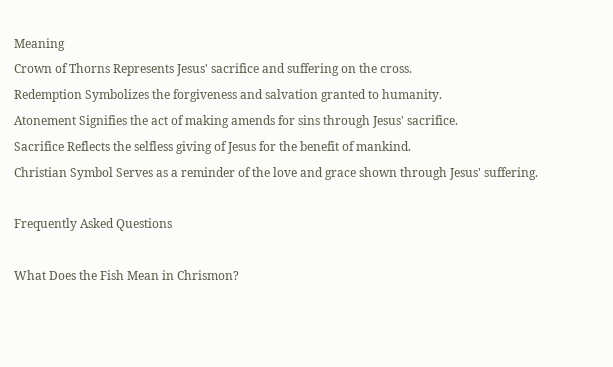Meaning
Crown of Thorns Represents Jesus' sacrifice and suffering on the cross.
Redemption Symbolizes the forgiveness and salvation granted to humanity.
Atonement Signifies the act of making amends for sins through Jesus' sacrifice.
Sacrifice Reflects the selfless giving of Jesus for the benefit of mankind.
Christian Symbol Serves as a reminder of the love and grace shown through Jesus' suffering.

Frequently Asked Questions

What Does the Fish Mean in Chrismon?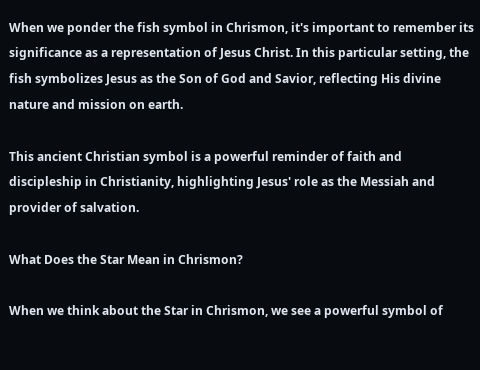When we ponder the fish symbol in Chrismon, it's important to remember its significance as a representation of Jesus Christ. In this particular setting, the fish symbolizes Jesus as the Son of God and Savior, reflecting His divine nature and mission on earth.

This ancient Christian symbol is a powerful reminder of faith and discipleship in Christianity, highlighting Jesus' role as the Messiah and provider of salvation.

What Does the Star Mean in Chrismon?

When we think about the Star in Chrismon, we see a powerful symbol of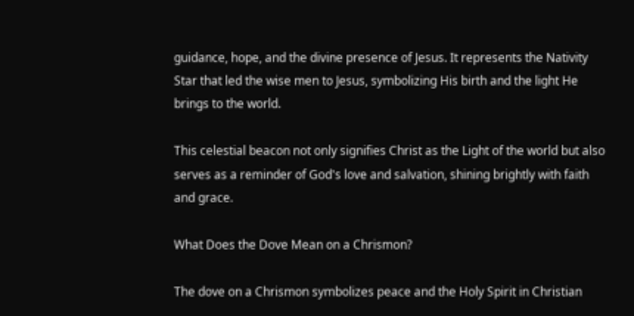guidance, hope, and the divine presence of Jesus. It represents the Nativity Star that led the wise men to Jesus, symbolizing His birth and the light He brings to the world.

This celestial beacon not only signifies Christ as the Light of the world but also serves as a reminder of God's love and salvation, shining brightly with faith and grace.

What Does the Dove Mean on a Chrismon?

The dove on a Chrismon symbolizes peace and the Holy Spirit in Christian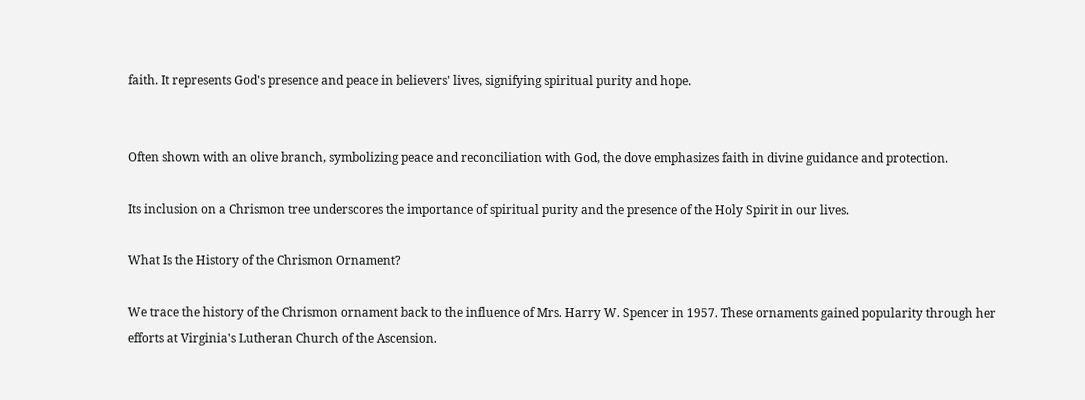faith. It represents God's presence and peace in believers' lives, signifying spiritual purity and hope.


Often shown with an olive branch, symbolizing peace and reconciliation with God, the dove emphasizes faith in divine guidance and protection.

Its inclusion on a Chrismon tree underscores the importance of spiritual purity and the presence of the Holy Spirit in our lives.

What Is the History of the Chrismon Ornament?

We trace the history of the Chrismon ornament back to the influence of Mrs. Harry W. Spencer in 1957. These ornaments gained popularity through her efforts at Virginia's Lutheran Church of the Ascension.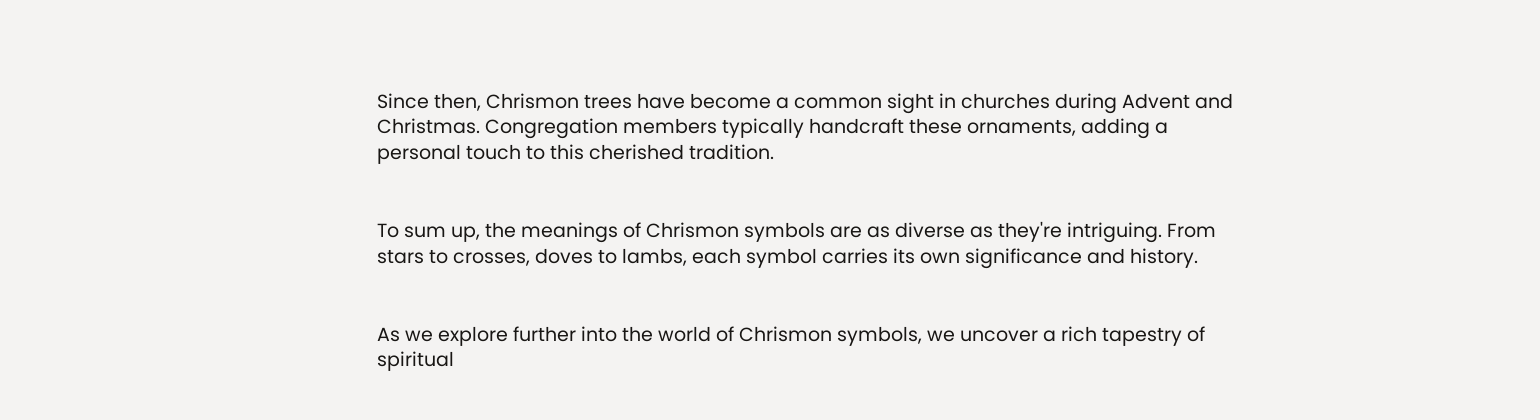Since then, Chrismon trees have become a common sight in churches during Advent and Christmas. Congregation members typically handcraft these ornaments, adding a personal touch to this cherished tradition.


To sum up, the meanings of Chrismon symbols are as diverse as they're intriguing. From stars to crosses, doves to lambs, each symbol carries its own significance and history.


As we explore further into the world of Chrismon symbols, we uncover a rich tapestry of spiritual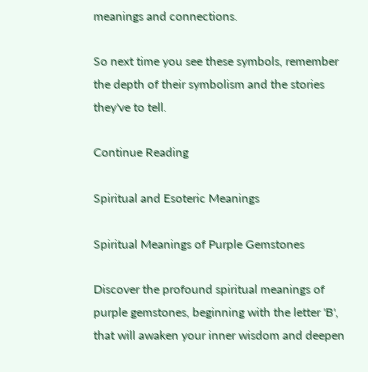meanings and connections.

So next time you see these symbols, remember the depth of their symbolism and the stories they've to tell.

Continue Reading

Spiritual and Esoteric Meanings

Spiritual Meanings of Purple Gemstones

Discover the profound spiritual meanings of purple gemstones, beginning with the letter 'B', that will awaken your inner wisdom and deepen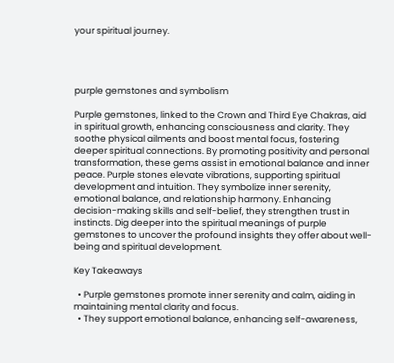your spiritual journey.




purple gemstones and symbolism

Purple gemstones, linked to the Crown and Third Eye Chakras, aid in spiritual growth, enhancing consciousness and clarity. They soothe physical ailments and boost mental focus, fostering deeper spiritual connections. By promoting positivity and personal transformation, these gems assist in emotional balance and inner peace. Purple stones elevate vibrations, supporting spiritual development and intuition. They symbolize inner serenity, emotional balance, and relationship harmony. Enhancing decision-making skills and self-belief, they strengthen trust in instincts. Dig deeper into the spiritual meanings of purple gemstones to uncover the profound insights they offer about well-being and spiritual development.

Key Takeaways

  • Purple gemstones promote inner serenity and calm, aiding in maintaining mental clarity and focus.
  • They support emotional balance, enhancing self-awareness,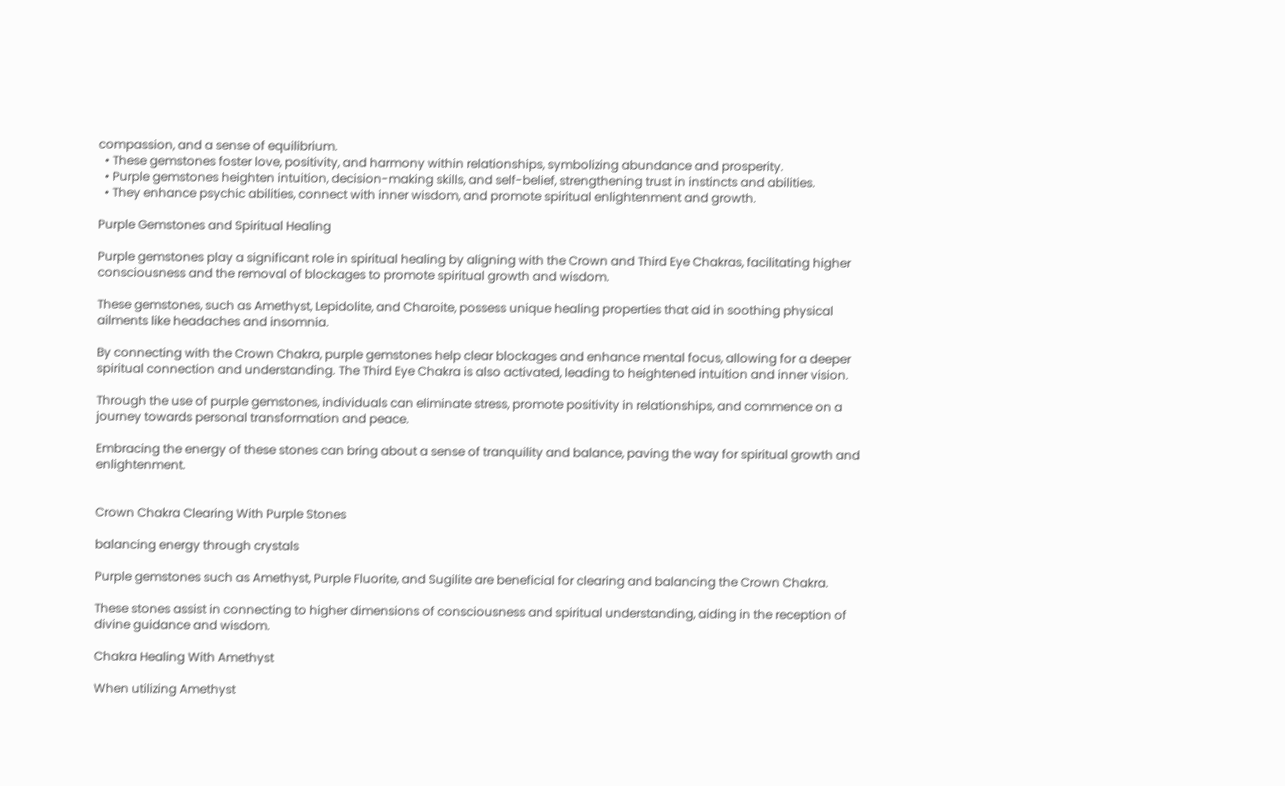compassion, and a sense of equilibrium.
  • These gemstones foster love, positivity, and harmony within relationships, symbolizing abundance and prosperity.
  • Purple gemstones heighten intuition, decision-making skills, and self-belief, strengthening trust in instincts and abilities.
  • They enhance psychic abilities, connect with inner wisdom, and promote spiritual enlightenment and growth.

Purple Gemstones and Spiritual Healing

Purple gemstones play a significant role in spiritual healing by aligning with the Crown and Third Eye Chakras, facilitating higher consciousness and the removal of blockages to promote spiritual growth and wisdom.

These gemstones, such as Amethyst, Lepidolite, and Charoite, possess unique healing properties that aid in soothing physical ailments like headaches and insomnia.

By connecting with the Crown Chakra, purple gemstones help clear blockages and enhance mental focus, allowing for a deeper spiritual connection and understanding. The Third Eye Chakra is also activated, leading to heightened intuition and inner vision.

Through the use of purple gemstones, individuals can eliminate stress, promote positivity in relationships, and commence on a journey towards personal transformation and peace.

Embracing the energy of these stones can bring about a sense of tranquility and balance, paving the way for spiritual growth and enlightenment.


Crown Chakra Clearing With Purple Stones

balancing energy through crystals

Purple gemstones such as Amethyst, Purple Fluorite, and Sugilite are beneficial for clearing and balancing the Crown Chakra.

These stones assist in connecting to higher dimensions of consciousness and spiritual understanding, aiding in the reception of divine guidance and wisdom.

Chakra Healing With Amethyst

When utilizing Amethyst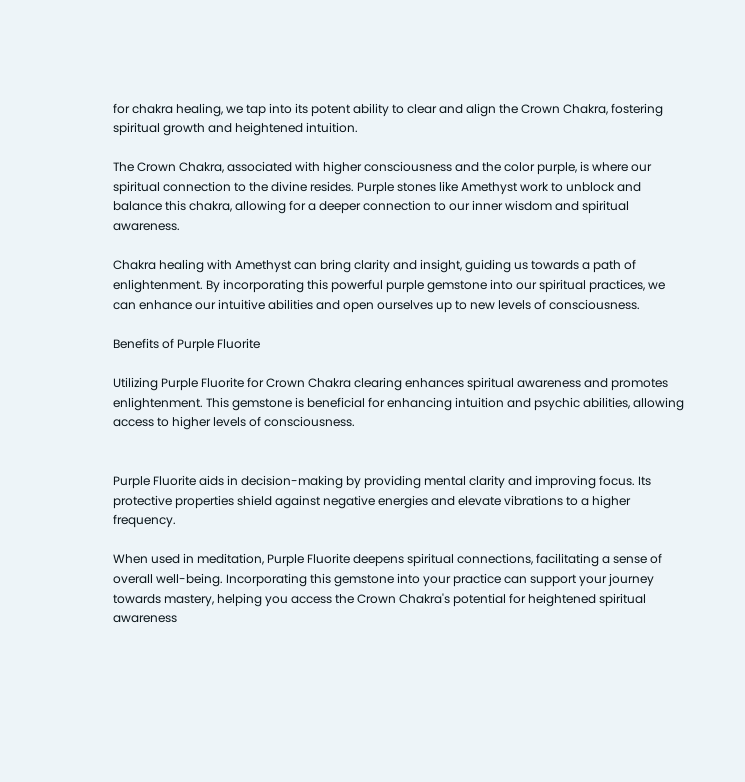for chakra healing, we tap into its potent ability to clear and align the Crown Chakra, fostering spiritual growth and heightened intuition.

The Crown Chakra, associated with higher consciousness and the color purple, is where our spiritual connection to the divine resides. Purple stones like Amethyst work to unblock and balance this chakra, allowing for a deeper connection to our inner wisdom and spiritual awareness.

Chakra healing with Amethyst can bring clarity and insight, guiding us towards a path of enlightenment. By incorporating this powerful purple gemstone into our spiritual practices, we can enhance our intuitive abilities and open ourselves up to new levels of consciousness.

Benefits of Purple Fluorite

Utilizing Purple Fluorite for Crown Chakra clearing enhances spiritual awareness and promotes enlightenment. This gemstone is beneficial for enhancing intuition and psychic abilities, allowing access to higher levels of consciousness.


Purple Fluorite aids in decision-making by providing mental clarity and improving focus. Its protective properties shield against negative energies and elevate vibrations to a higher frequency.

When used in meditation, Purple Fluorite deepens spiritual connections, facilitating a sense of overall well-being. Incorporating this gemstone into your practice can support your journey towards mastery, helping you access the Crown Chakra's potential for heightened spiritual awareness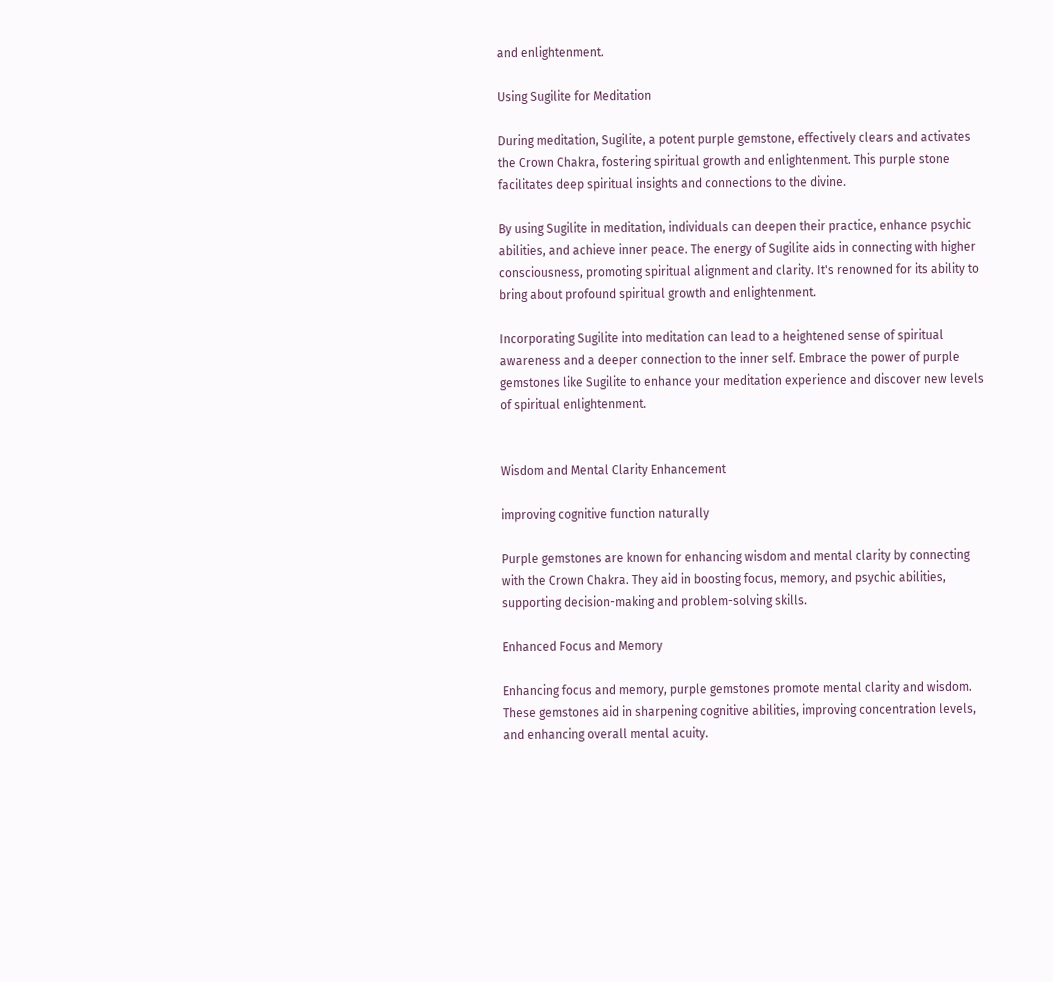and enlightenment.

Using Sugilite for Meditation

During meditation, Sugilite, a potent purple gemstone, effectively clears and activates the Crown Chakra, fostering spiritual growth and enlightenment. This purple stone facilitates deep spiritual insights and connections to the divine.

By using Sugilite in meditation, individuals can deepen their practice, enhance psychic abilities, and achieve inner peace. The energy of Sugilite aids in connecting with higher consciousness, promoting spiritual alignment and clarity. It's renowned for its ability to bring about profound spiritual growth and enlightenment.

Incorporating Sugilite into meditation can lead to a heightened sense of spiritual awareness and a deeper connection to the inner self. Embrace the power of purple gemstones like Sugilite to enhance your meditation experience and discover new levels of spiritual enlightenment.


Wisdom and Mental Clarity Enhancement

improving cognitive function naturally

Purple gemstones are known for enhancing wisdom and mental clarity by connecting with the Crown Chakra. They aid in boosting focus, memory, and psychic abilities, supporting decision-making and problem-solving skills.

Enhanced Focus and Memory

Enhancing focus and memory, purple gemstones promote mental clarity and wisdom. These gemstones aid in sharpening cognitive abilities, improving concentration levels, and enhancing overall mental acuity.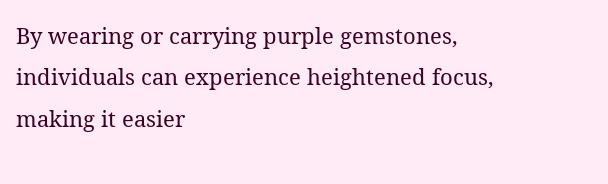By wearing or carrying purple gemstones, individuals can experience heightened focus, making it easier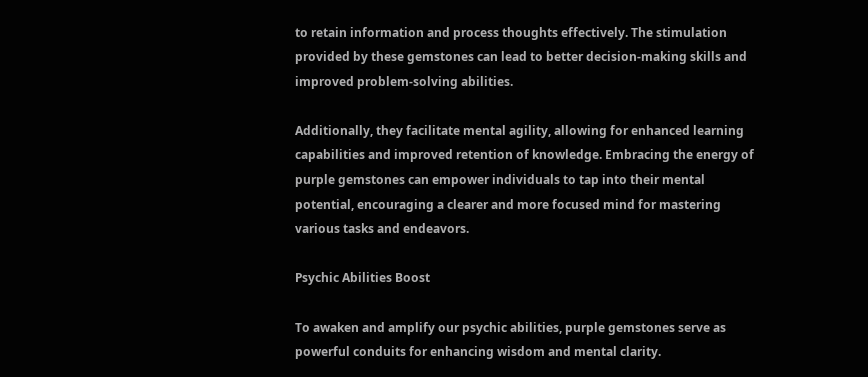to retain information and process thoughts effectively. The stimulation provided by these gemstones can lead to better decision-making skills and improved problem-solving abilities.

Additionally, they facilitate mental agility, allowing for enhanced learning capabilities and improved retention of knowledge. Embracing the energy of purple gemstones can empower individuals to tap into their mental potential, encouraging a clearer and more focused mind for mastering various tasks and endeavors.

Psychic Abilities Boost

To awaken and amplify our psychic abilities, purple gemstones serve as powerful conduits for enhancing wisdom and mental clarity.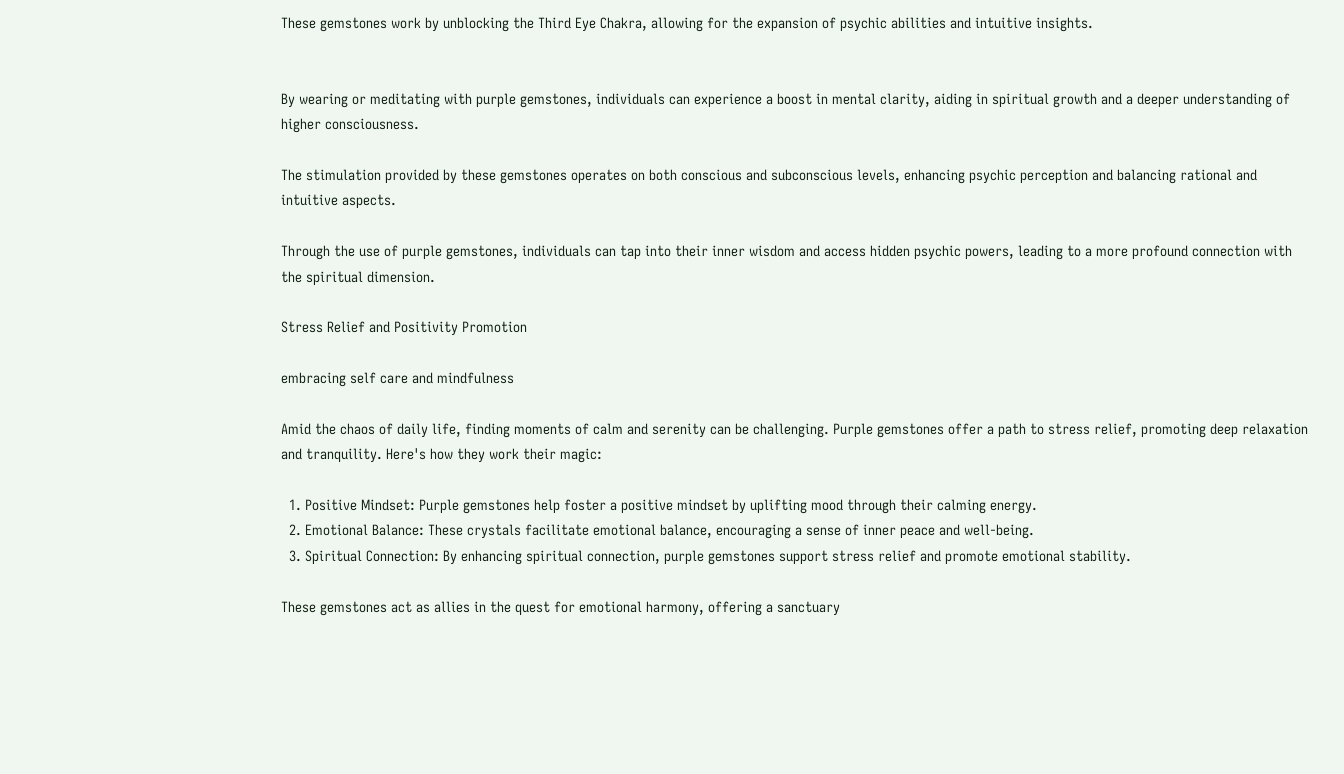These gemstones work by unblocking the Third Eye Chakra, allowing for the expansion of psychic abilities and intuitive insights.


By wearing or meditating with purple gemstones, individuals can experience a boost in mental clarity, aiding in spiritual growth and a deeper understanding of higher consciousness.

The stimulation provided by these gemstones operates on both conscious and subconscious levels, enhancing psychic perception and balancing rational and intuitive aspects.

Through the use of purple gemstones, individuals can tap into their inner wisdom and access hidden psychic powers, leading to a more profound connection with the spiritual dimension.

Stress Relief and Positivity Promotion

embracing self care and mindfulness

Amid the chaos of daily life, finding moments of calm and serenity can be challenging. Purple gemstones offer a path to stress relief, promoting deep relaxation and tranquility. Here's how they work their magic:

  1. Positive Mindset: Purple gemstones help foster a positive mindset by uplifting mood through their calming energy.
  2. Emotional Balance: These crystals facilitate emotional balance, encouraging a sense of inner peace and well-being.
  3. Spiritual Connection: By enhancing spiritual connection, purple gemstones support stress relief and promote emotional stability.

These gemstones act as allies in the quest for emotional harmony, offering a sanctuary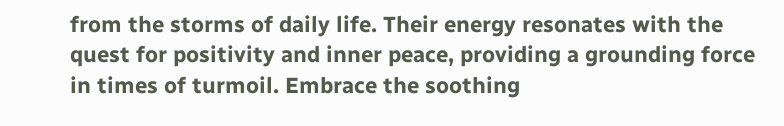from the storms of daily life. Their energy resonates with the quest for positivity and inner peace, providing a grounding force in times of turmoil. Embrace the soothing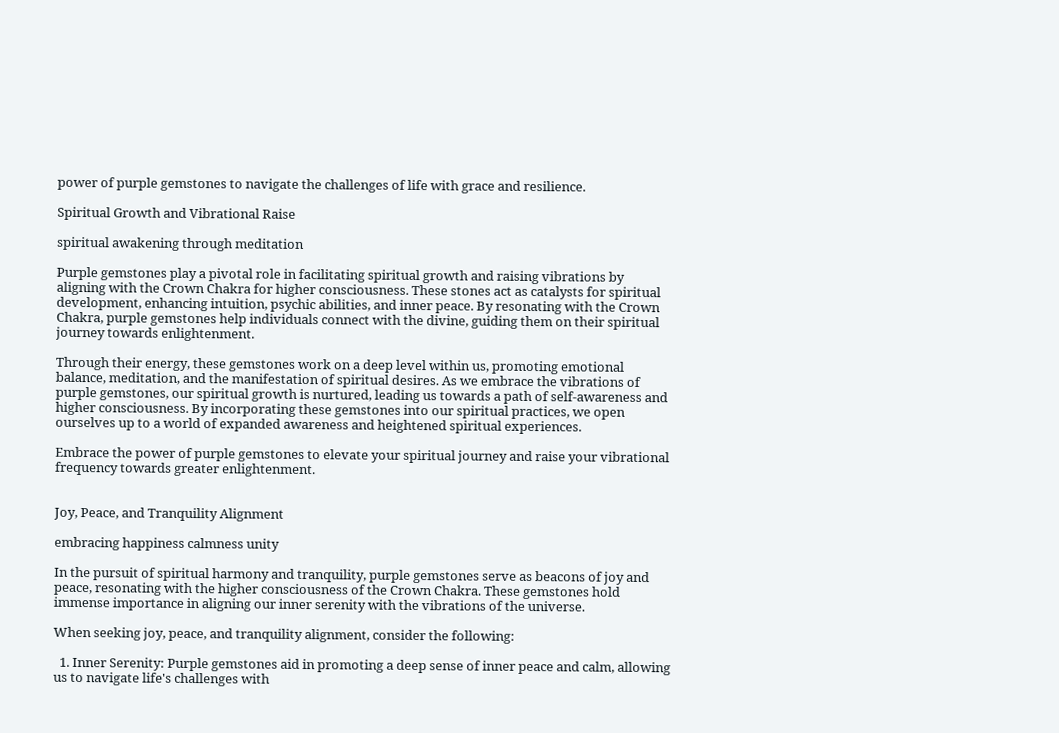power of purple gemstones to navigate the challenges of life with grace and resilience.

Spiritual Growth and Vibrational Raise

spiritual awakening through meditation

Purple gemstones play a pivotal role in facilitating spiritual growth and raising vibrations by aligning with the Crown Chakra for higher consciousness. These stones act as catalysts for spiritual development, enhancing intuition, psychic abilities, and inner peace. By resonating with the Crown Chakra, purple gemstones help individuals connect with the divine, guiding them on their spiritual journey towards enlightenment.

Through their energy, these gemstones work on a deep level within us, promoting emotional balance, meditation, and the manifestation of spiritual desires. As we embrace the vibrations of purple gemstones, our spiritual growth is nurtured, leading us towards a path of self-awareness and higher consciousness. By incorporating these gemstones into our spiritual practices, we open ourselves up to a world of expanded awareness and heightened spiritual experiences.

Embrace the power of purple gemstones to elevate your spiritual journey and raise your vibrational frequency towards greater enlightenment.


Joy, Peace, and Tranquility Alignment

embracing happiness calmness unity

In the pursuit of spiritual harmony and tranquility, purple gemstones serve as beacons of joy and peace, resonating with the higher consciousness of the Crown Chakra. These gemstones hold immense importance in aligning our inner serenity with the vibrations of the universe.

When seeking joy, peace, and tranquility alignment, consider the following:

  1. Inner Serenity: Purple gemstones aid in promoting a deep sense of inner peace and calm, allowing us to navigate life's challenges with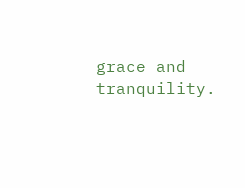grace and tranquility.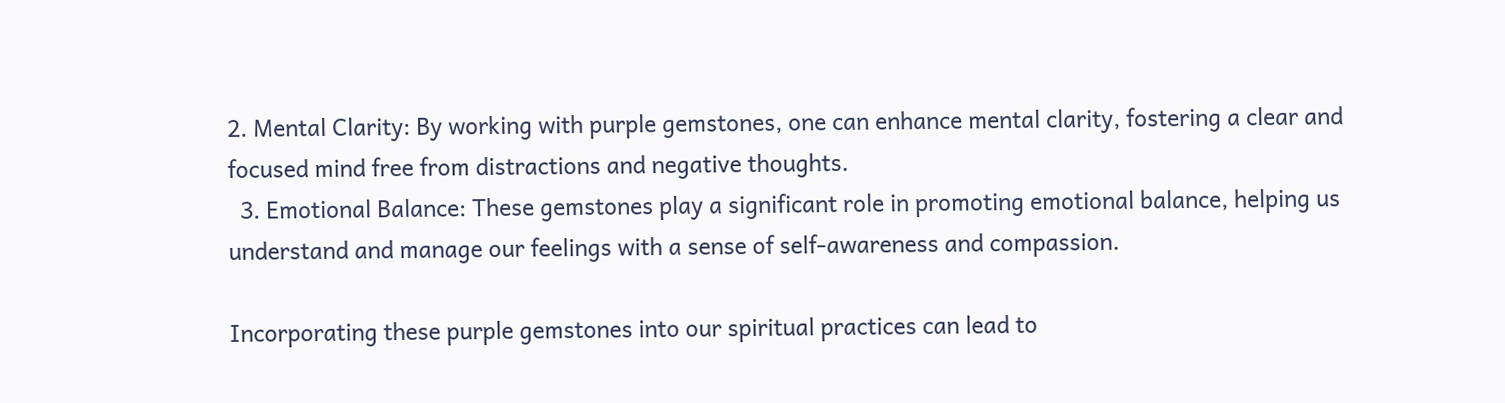2. Mental Clarity: By working with purple gemstones, one can enhance mental clarity, fostering a clear and focused mind free from distractions and negative thoughts.
  3. Emotional Balance: These gemstones play a significant role in promoting emotional balance, helping us understand and manage our feelings with a sense of self-awareness and compassion.

Incorporating these purple gemstones into our spiritual practices can lead to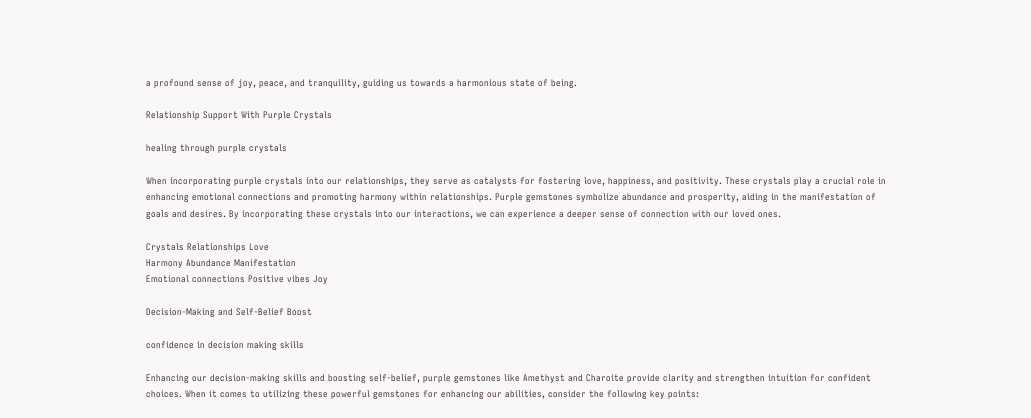a profound sense of joy, peace, and tranquility, guiding us towards a harmonious state of being.

Relationship Support With Purple Crystals

healing through purple crystals

When incorporating purple crystals into our relationships, they serve as catalysts for fostering love, happiness, and positivity. These crystals play a crucial role in enhancing emotional connections and promoting harmony within relationships. Purple gemstones symbolize abundance and prosperity, aiding in the manifestation of goals and desires. By incorporating these crystals into our interactions, we can experience a deeper sense of connection with our loved ones.

Crystals Relationships Love
Harmony Abundance Manifestation
Emotional connections Positive vibes Joy

Decision-Making and Self-Belief Boost

confidence in decision making skills

Enhancing our decision-making skills and boosting self-belief, purple gemstones like Amethyst and Charoite provide clarity and strengthen intuition for confident choices. When it comes to utilizing these powerful gemstones for enhancing our abilities, consider the following key points: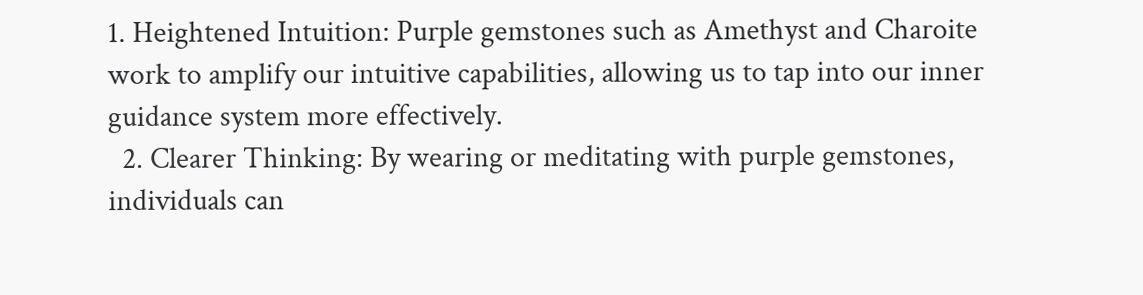1. Heightened Intuition: Purple gemstones such as Amethyst and Charoite work to amplify our intuitive capabilities, allowing us to tap into our inner guidance system more effectively.
  2. Clearer Thinking: By wearing or meditating with purple gemstones, individuals can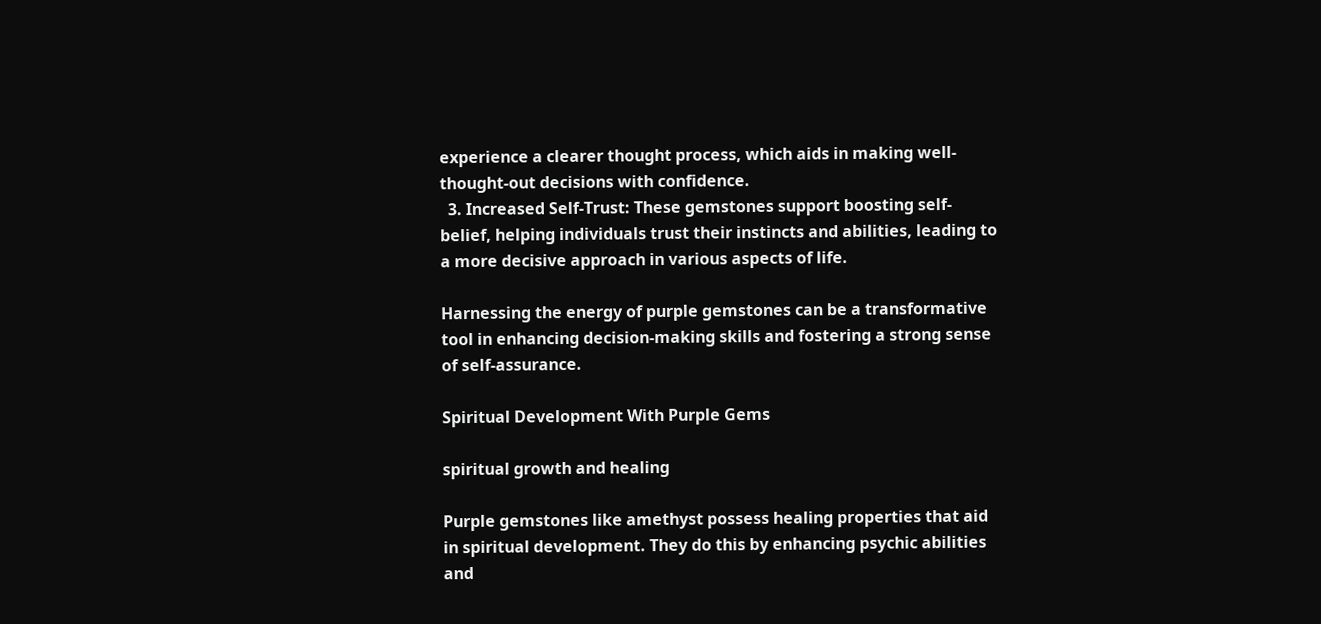experience a clearer thought process, which aids in making well-thought-out decisions with confidence.
  3. Increased Self-Trust: These gemstones support boosting self-belief, helping individuals trust their instincts and abilities, leading to a more decisive approach in various aspects of life.

Harnessing the energy of purple gemstones can be a transformative tool in enhancing decision-making skills and fostering a strong sense of self-assurance.

Spiritual Development With Purple Gems

spiritual growth and healing

Purple gemstones like amethyst possess healing properties that aid in spiritual development. They do this by enhancing psychic abilities and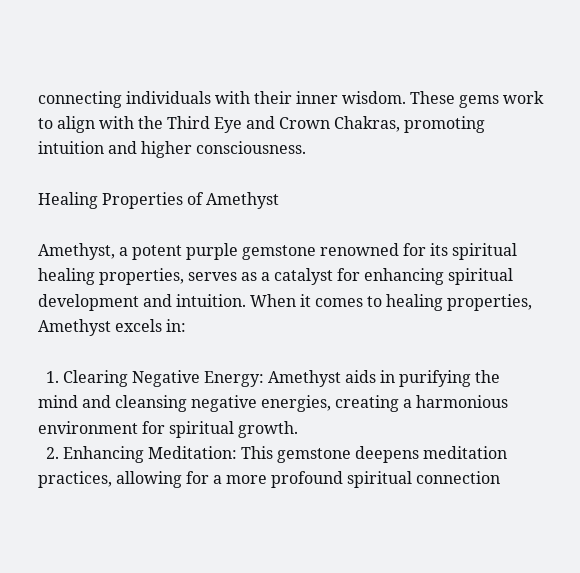connecting individuals with their inner wisdom. These gems work to align with the Third Eye and Crown Chakras, promoting intuition and higher consciousness.

Healing Properties of Amethyst

Amethyst, a potent purple gemstone renowned for its spiritual healing properties, serves as a catalyst for enhancing spiritual development and intuition. When it comes to healing properties, Amethyst excels in:

  1. Clearing Negative Energy: Amethyst aids in purifying the mind and cleansing negative energies, creating a harmonious environment for spiritual growth.
  2. Enhancing Meditation: This gemstone deepens meditation practices, allowing for a more profound spiritual connection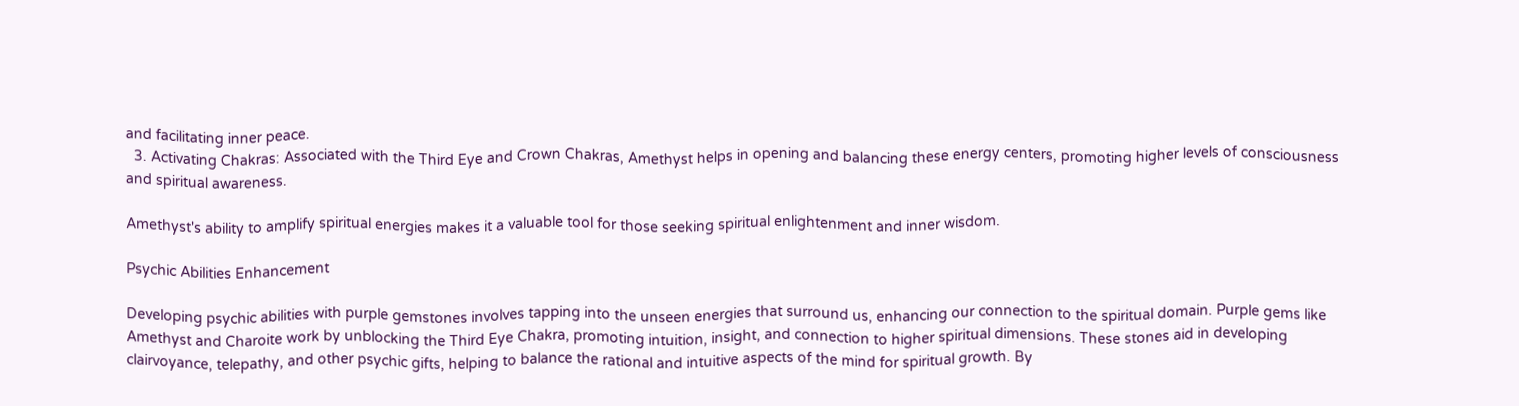and facilitating inner peace.
  3. Activating Chakras: Associated with the Third Eye and Crown Chakras, Amethyst helps in opening and balancing these energy centers, promoting higher levels of consciousness and spiritual awareness.

Amethyst's ability to amplify spiritual energies makes it a valuable tool for those seeking spiritual enlightenment and inner wisdom.

Psychic Abilities Enhancement

Developing psychic abilities with purple gemstones involves tapping into the unseen energies that surround us, enhancing our connection to the spiritual domain. Purple gems like Amethyst and Charoite work by unblocking the Third Eye Chakra, promoting intuition, insight, and connection to higher spiritual dimensions. These stones aid in developing clairvoyance, telepathy, and other psychic gifts, helping to balance the rational and intuitive aspects of the mind for spiritual growth. By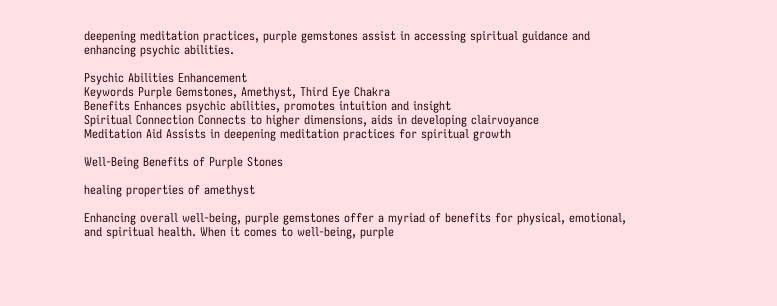deepening meditation practices, purple gemstones assist in accessing spiritual guidance and enhancing psychic abilities.

Psychic Abilities Enhancement
Keywords Purple Gemstones, Amethyst, Third Eye Chakra
Benefits Enhances psychic abilities, promotes intuition and insight
Spiritual Connection Connects to higher dimensions, aids in developing clairvoyance
Meditation Aid Assists in deepening meditation practices for spiritual growth

Well-Being Benefits of Purple Stones

healing properties of amethyst

Enhancing overall well-being, purple gemstones offer a myriad of benefits for physical, emotional, and spiritual health. When it comes to well-being, purple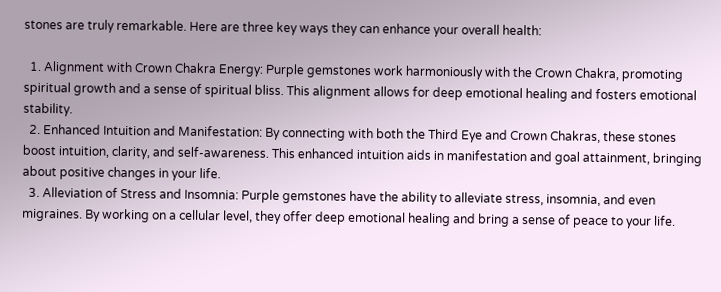stones are truly remarkable. Here are three key ways they can enhance your overall health:

  1. Alignment with Crown Chakra Energy: Purple gemstones work harmoniously with the Crown Chakra, promoting spiritual growth and a sense of spiritual bliss. This alignment allows for deep emotional healing and fosters emotional stability.
  2. Enhanced Intuition and Manifestation: By connecting with both the Third Eye and Crown Chakras, these stones boost intuition, clarity, and self-awareness. This enhanced intuition aids in manifestation and goal attainment, bringing about positive changes in your life.
  3. Alleviation of Stress and Insomnia: Purple gemstones have the ability to alleviate stress, insomnia, and even migraines. By working on a cellular level, they offer deep emotional healing and bring a sense of peace to your life.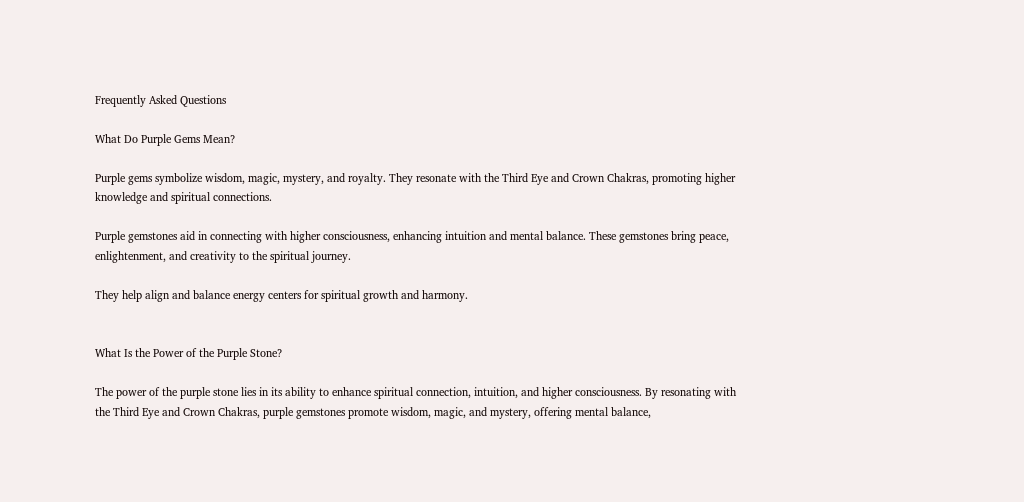Frequently Asked Questions

What Do Purple Gems Mean?

Purple gems symbolize wisdom, magic, mystery, and royalty. They resonate with the Third Eye and Crown Chakras, promoting higher knowledge and spiritual connections.

Purple gemstones aid in connecting with higher consciousness, enhancing intuition and mental balance. These gemstones bring peace, enlightenment, and creativity to the spiritual journey.

They help align and balance energy centers for spiritual growth and harmony.


What Is the Power of the Purple Stone?

The power of the purple stone lies in its ability to enhance spiritual connection, intuition, and higher consciousness. By resonating with the Third Eye and Crown Chakras, purple gemstones promote wisdom, magic, and mystery, offering mental balance,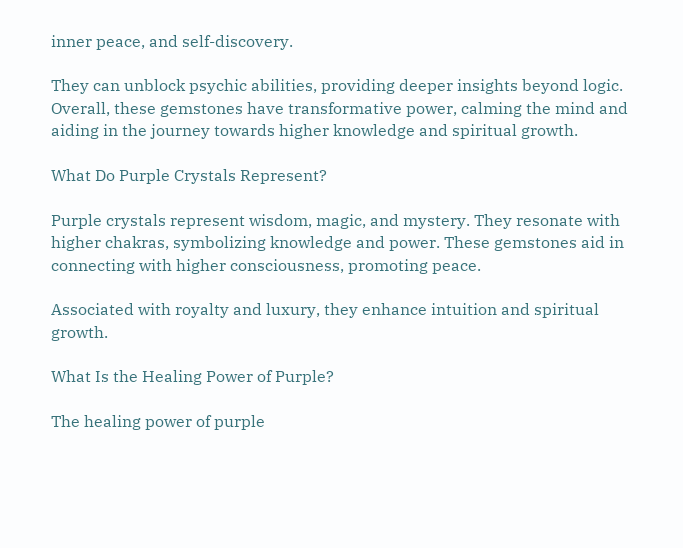inner peace, and self-discovery.

They can unblock psychic abilities, providing deeper insights beyond logic. Overall, these gemstones have transformative power, calming the mind and aiding in the journey towards higher knowledge and spiritual growth.

What Do Purple Crystals Represent?

Purple crystals represent wisdom, magic, and mystery. They resonate with higher chakras, symbolizing knowledge and power. These gemstones aid in connecting with higher consciousness, promoting peace.

Associated with royalty and luxury, they enhance intuition and spiritual growth.

What Is the Healing Power of Purple?

The healing power of purple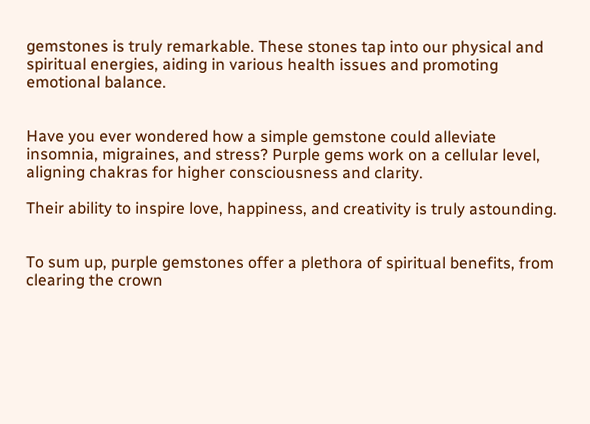gemstones is truly remarkable. These stones tap into our physical and spiritual energies, aiding in various health issues and promoting emotional balance.


Have you ever wondered how a simple gemstone could alleviate insomnia, migraines, and stress? Purple gems work on a cellular level, aligning chakras for higher consciousness and clarity.

Their ability to inspire love, happiness, and creativity is truly astounding.


To sum up, purple gemstones offer a plethora of spiritual benefits, from clearing the crown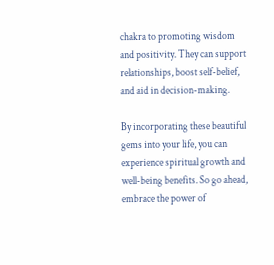chakra to promoting wisdom and positivity. They can support relationships, boost self-belief, and aid in decision-making.

By incorporating these beautiful gems into your life, you can experience spiritual growth and well-being benefits. So go ahead, embrace the power of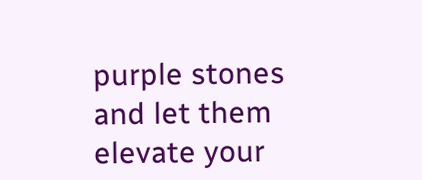purple stones and let them elevate your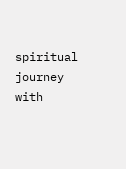spiritual journey with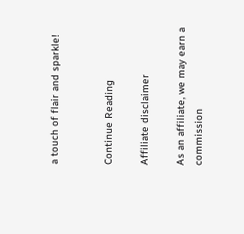a touch of flair and sparkle!


Continue Reading

Affiliate disclaimer

As an affiliate, we may earn a commission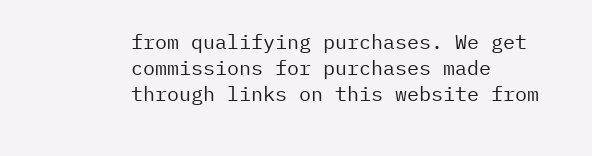from qualifying purchases. We get commissions for purchases made through links on this website from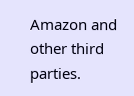Amazon and other third parties.